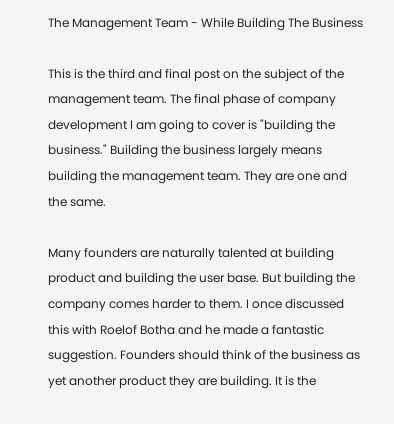The Management Team - While Building The Business

This is the third and final post on the subject of the management team. The final phase of company development I am going to cover is "building the business." Building the business largely means building the management team. They are one and the same.

Many founders are naturally talented at building product and building the user base. But building the company comes harder to them. I once discussed this with Roelof Botha and he made a fantastic suggestion. Founders should think of the business as yet another product they are building. It is the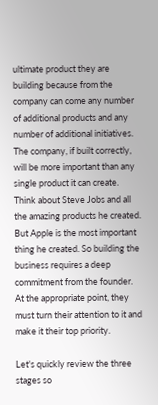ultimate product they are building because from the company can come any number of additional products and any number of additional initiatives. The company, if built correctly, will be more important than any single product it can create. Think about Steve Jobs and all the amazing products he created. But Apple is the most important thing he created. So building the business requires a deep commitment from the founder. At the appropriate point, they must turn their attention to it and make it their top priority.

Let's quickly review the three stages so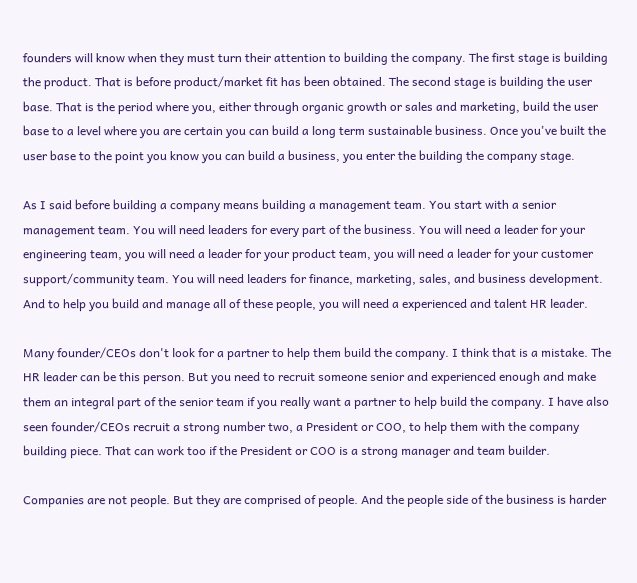founders will know when they must turn their attention to building the company. The first stage is building the product. That is before product/market fit has been obtained. The second stage is building the user base. That is the period where you, either through organic growth or sales and marketing, build the user base to a level where you are certain you can build a long term sustainable business. Once you've built the user base to the point you know you can build a business, you enter the building the company stage.

As I said before building a company means building a management team. You start with a senior management team. You will need leaders for every part of the business. You will need a leader for your engineering team, you will need a leader for your product team, you will need a leader for your customer support/community team. You will need leaders for finance, marketing, sales, and business development. And to help you build and manage all of these people, you will need a experienced and talent HR leader.

Many founder/CEOs don't look for a partner to help them build the company. I think that is a mistake. The HR leader can be this person. But you need to recruit someone senior and experienced enough and make them an integral part of the senior team if you really want a partner to help build the company. I have also seen founder/CEOs recruit a strong number two, a President or COO, to help them with the company building piece. That can work too if the President or COO is a strong manager and team builder.

Companies are not people. But they are comprised of people. And the people side of the business is harder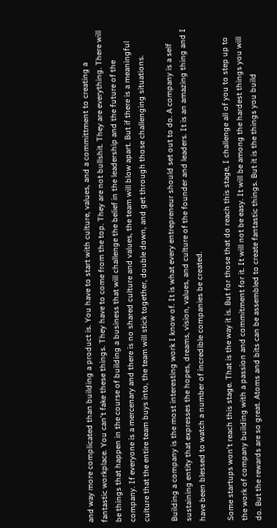and way more complicated than building a product is. You have to start with culture, values, and a committment to creating a fantastic workplace. You can't fake these things. They have to come from the top. They are not bullshit. They are everything. There will be things that happen in the course of building a business that will challenge the belief in the leadership and the future of the company. If everyone is a mercenary and there is no shared culture and values, the team will blow apart. But if there is a meaningful culture that the entire team buys into, the team will stick together, double down, and get through those challenging situations.

Building a company is the most interesting work I know of. It is what every entrepreneur should set out to do. A company is a self sustaining entity that expresses the hopes, dreams, vision, values, and culture of the founder and leaders. It is an amazing thing and I have been blessed to watch a number of incredible companies be created.

Some startups won't reach this stage. That is the way it is. But for those that do reach this stage, I challenge all of you to step up to the work of company building with a passion and commitment for it. It will not be easy. It will be among the hardest things you will do. But the rewards are so great. Atoms and bits can be assembled to create fantastic things. But it is the things you build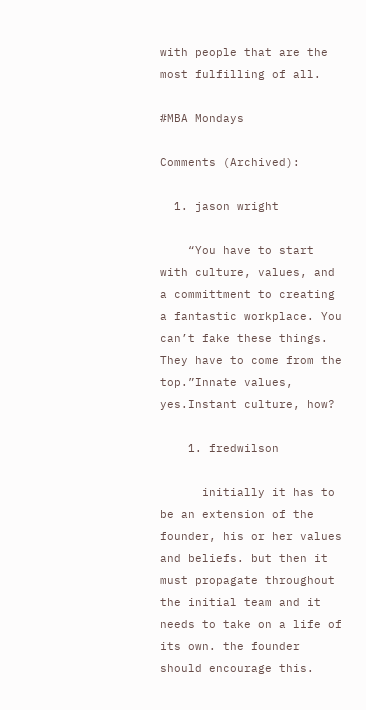with people that are the most fulfilling of all.

#MBA Mondays

Comments (Archived):

  1. jason wright

    “You have to start with culture, values, and a committment to creating a fantastic workplace. You can’t fake these things. They have to come from the top.”Innate values, yes.Instant culture, how?

    1. fredwilson

      initially it has to be an extension of the founder, his or her values and beliefs. but then it must propagate throughout the initial team and it needs to take on a life of its own. the founder should encourage this.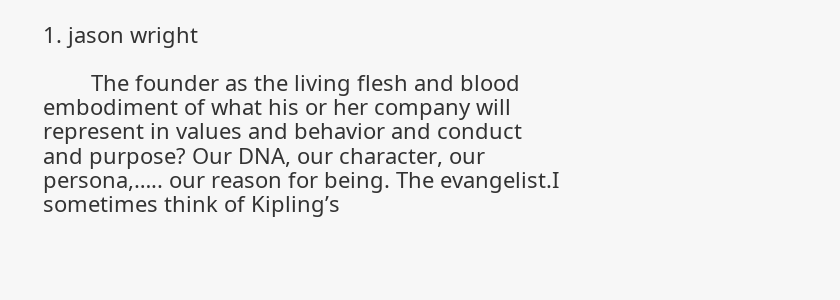1. jason wright

        The founder as the living flesh and blood embodiment of what his or her company will represent in values and behavior and conduct and purpose? Our DNA, our character, our persona,….. our reason for being. The evangelist.I sometimes think of Kipling’s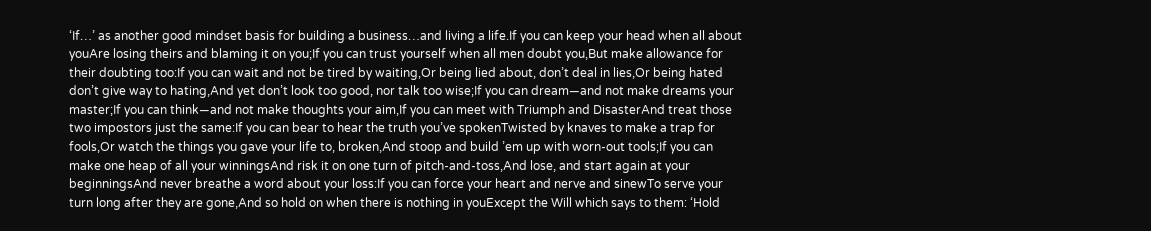‘If…’ as another good mindset basis for building a business…and living a life.If you can keep your head when all about youAre losing theirs and blaming it on you;If you can trust yourself when all men doubt you,But make allowance for their doubting too:If you can wait and not be tired by waiting,Or being lied about, don’t deal in lies,Or being hated don’t give way to hating,And yet don’t look too good, nor talk too wise;If you can dream—and not make dreams your master;If you can think—and not make thoughts your aim,If you can meet with Triumph and DisasterAnd treat those two impostors just the same:If you can bear to hear the truth you’ve spokenTwisted by knaves to make a trap for fools,Or watch the things you gave your life to, broken,And stoop and build ’em up with worn-out tools;If you can make one heap of all your winningsAnd risk it on one turn of pitch-and-toss,And lose, and start again at your beginningsAnd never breathe a word about your loss:If you can force your heart and nerve and sinewTo serve your turn long after they are gone,And so hold on when there is nothing in youExcept the Will which says to them: ‘Hold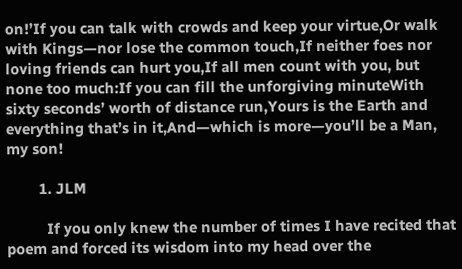on!’If you can talk with crowds and keep your virtue,Or walk with Kings—nor lose the common touch,If neither foes nor loving friends can hurt you,If all men count with you, but none too much:If you can fill the unforgiving minuteWith sixty seconds’ worth of distance run,Yours is the Earth and everything that’s in it,And—which is more—you’ll be a Man, my son!

        1. JLM

          If you only knew the number of times I have recited that poem and forced its wisdom into my head over the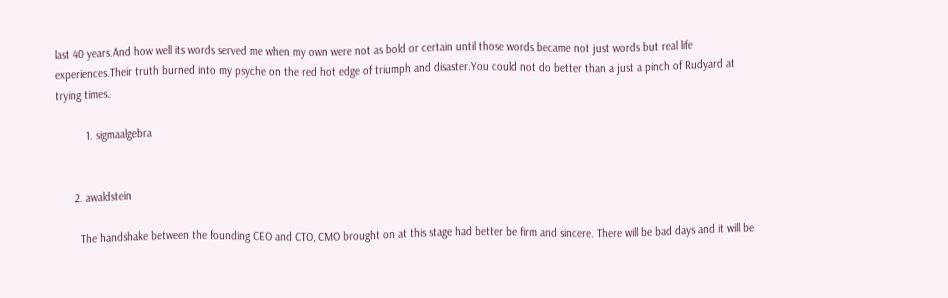last 40 years.And how well its words served me when my own were not as bold or certain until those words became not just words but real life experiences.Their truth burned into my psyche on the red hot edge of triumph and disaster.You could not do better than a just a pinch of Rudyard at trying times.

          1. sigmaalgebra


      2. awaldstein

        The handshake between the founding CEO and CTO, CMO brought on at this stage had better be firm and sincere. There will be bad days and it will be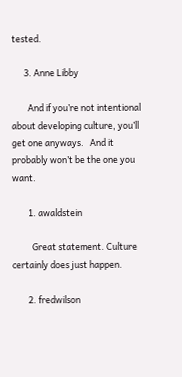tested.

      3. Anne Libby

        And if you’re not intentional about developing culture, you’ll get one anyways.   And it probably won’t be the one you want.

        1. awaldstein

          Great statement. Culture certainly does just happen.

        2. fredwilson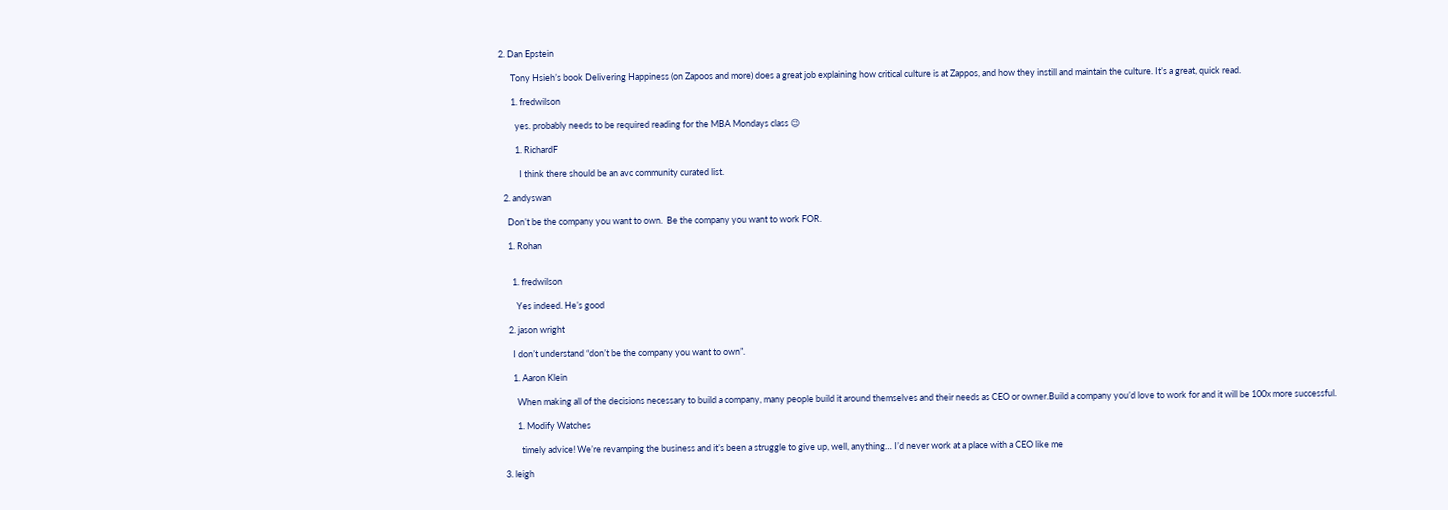2. Dan Epstein

      Tony Hsieh’s book Delivering Happiness (on Zapoos and more) does a great job explaining how critical culture is at Zappos, and how they instill and maintain the culture. It’s a great, quick read.

      1. fredwilson

        yes. probably needs to be required reading for the MBA Mondays class 😉

        1. RichardF

          I think there should be an avc community curated list.

  2. andyswan

    Don’t be the company you want to own.  Be the company you want to work FOR.

    1. Rohan


      1. fredwilson

        Yes indeed. He’s good

    2. jason wright

      I don’t understand “don’t be the company you want to own”.

      1. Aaron Klein

        When making all of the decisions necessary to build a company, many people build it around themselves and their needs as CEO or owner.Build a company you’d love to work for and it will be 100x more successful.

        1. Modify Watches

          timely advice! We’re revamping the business and it’s been a struggle to give up, well, anything… I’d never work at a place with a CEO like me

  3. leigh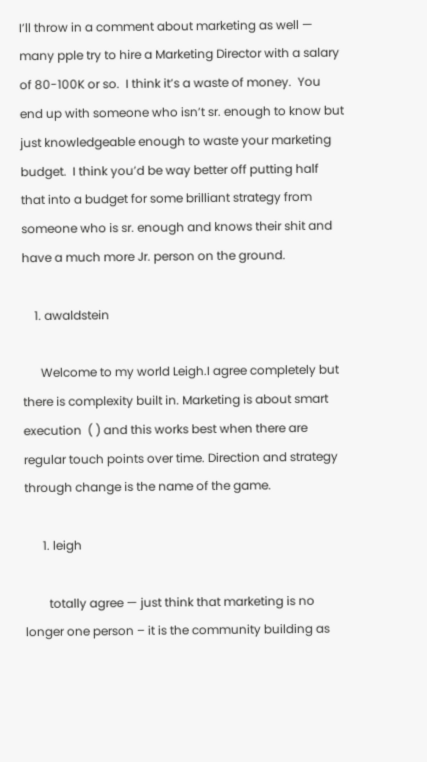I’ll throw in a comment about marketing as well — many pple try to hire a Marketing Director with a salary of 80-100K or so.  I think it’s a waste of money.  You end up with someone who isn’t sr. enough to know but just knowledgeable enough to waste your marketing budget.  I think you’d be way better off putting half that into a budget for some brilliant strategy from someone who is sr. enough and knows their shit and have a much more Jr. person on the ground.

    1. awaldstein

      Welcome to my world Leigh.I agree completely but there is complexity built in. Marketing is about smart execution  ( ) and this works best when there are regular touch points over time. Direction and strategy through change is the name of the game.

      1. leigh

        totally agree — just think that marketing is no longer one person – it is the community building as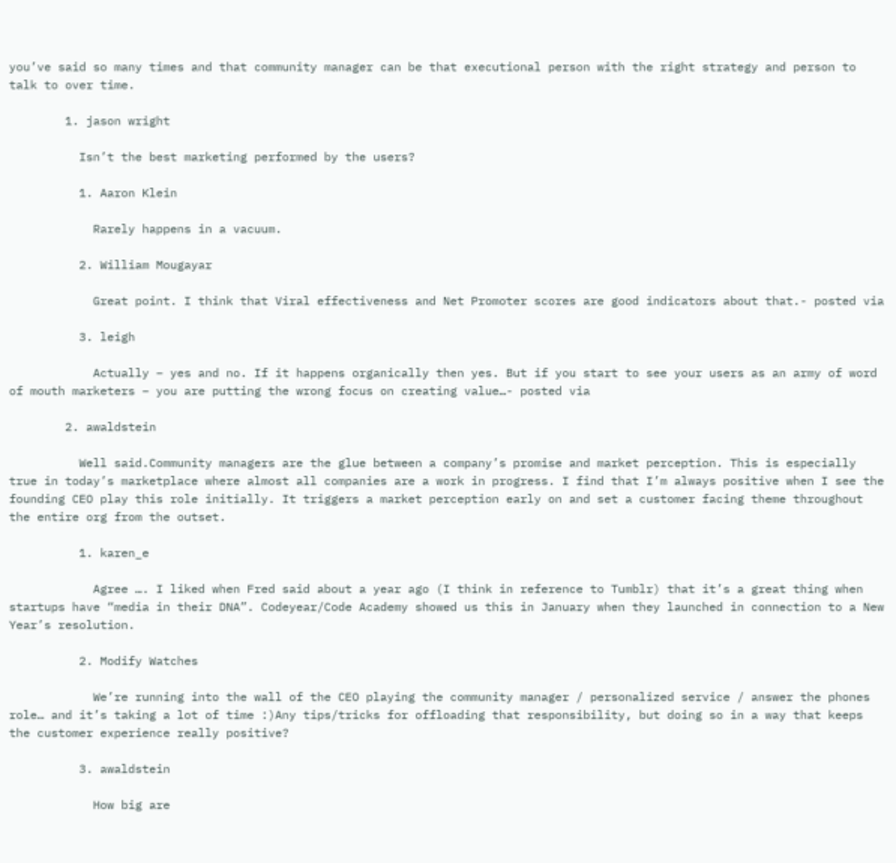you’ve said so many times and that community manager can be that executional person with the right strategy and person to talk to over time.

        1. jason wright

          Isn’t the best marketing performed by the users?

          1. Aaron Klein

            Rarely happens in a vacuum.

          2. William Mougayar

            Great point. I think that Viral effectiveness and Net Promoter scores are good indicators about that.- posted via

          3. leigh

            Actually – yes and no. If it happens organically then yes. But if you start to see your users as an army of word of mouth marketers – you are putting the wrong focus on creating value…- posted via

        2. awaldstein

          Well said.Community managers are the glue between a company’s promise and market perception. This is especially true in today’s marketplace where almost all companies are a work in progress. I find that I’m always positive when I see the founding CEO play this role initially. It triggers a market perception early on and set a customer facing theme throughout the entire org from the outset.

          1. karen_e

            Agree …. I liked when Fred said about a year ago (I think in reference to Tumblr) that it’s a great thing when startups have “media in their DNA”. Codeyear/Code Academy showed us this in January when they launched in connection to a New Year’s resolution.

          2. Modify Watches

            We’re running into the wall of the CEO playing the community manager / personalized service / answer the phones role… and it’s taking a lot of time :)Any tips/tricks for offloading that responsibility, but doing so in a way that keeps the customer experience really positive?

          3. awaldstein

            How big are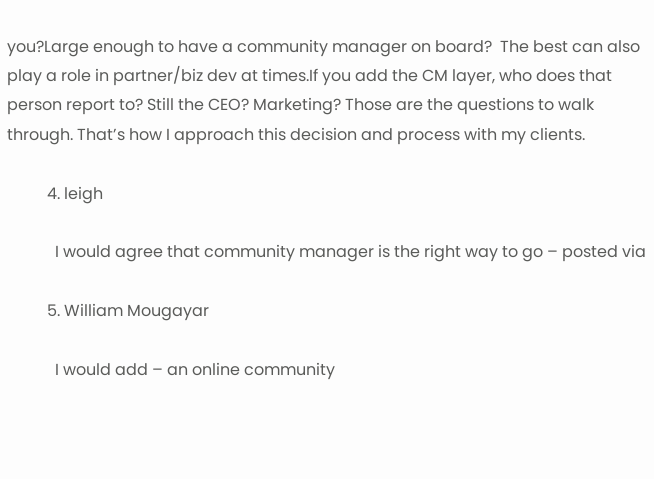you?Large enough to have a community manager on board?  The best can also play a role in partner/biz dev at times.If you add the CM layer, who does that person report to? Still the CEO? Marketing? Those are the questions to walk through. That’s how I approach this decision and process with my clients.

          4. leigh

            I would agree that community manager is the right way to go – posted via

          5. William Mougayar

            I would add – an online community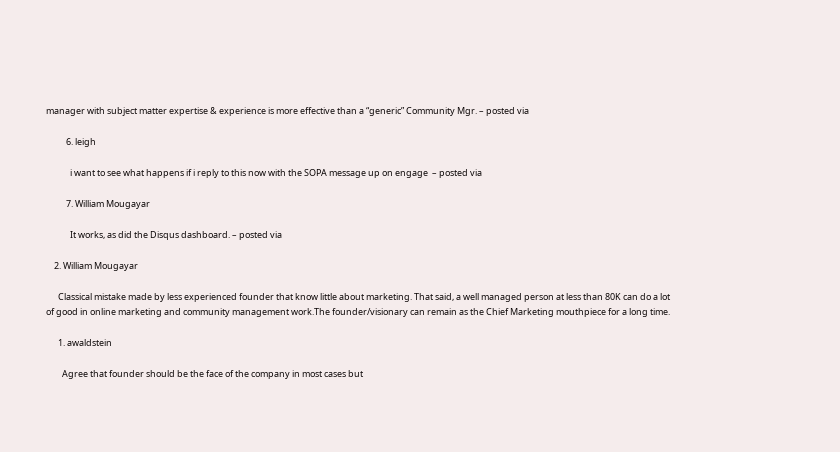manager with subject matter expertise & experience is more effective than a “generic” Community Mgr. – posted via

          6. leigh

            i want to see what happens if i reply to this now with the SOPA message up on engage  – posted via

          7. William Mougayar

            It works, as did the Disqus dashboard. – posted via

    2. William Mougayar

      Classical mistake made by less experienced founder that know little about marketing. That said, a well managed person at less than 80K can do a lot of good in online marketing and community management work.The founder/visionary can remain as the Chief Marketing mouthpiece for a long time.

      1. awaldstein

        Agree that founder should be the face of the company in most cases but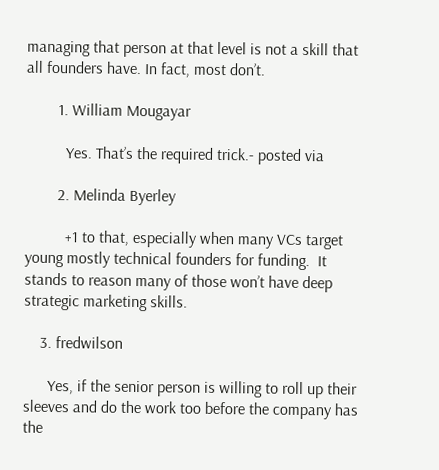managing that person at that level is not a skill that all founders have. In fact, most don’t.

        1. William Mougayar

          Yes. That’s the required trick.- posted via

        2. Melinda Byerley

          +1 to that, especially when many VCs target young mostly technical founders for funding.  It stands to reason many of those won’t have deep strategic marketing skills.

    3. fredwilson

      Yes, if the senior person is willing to roll up their sleeves and do the work too before the company has the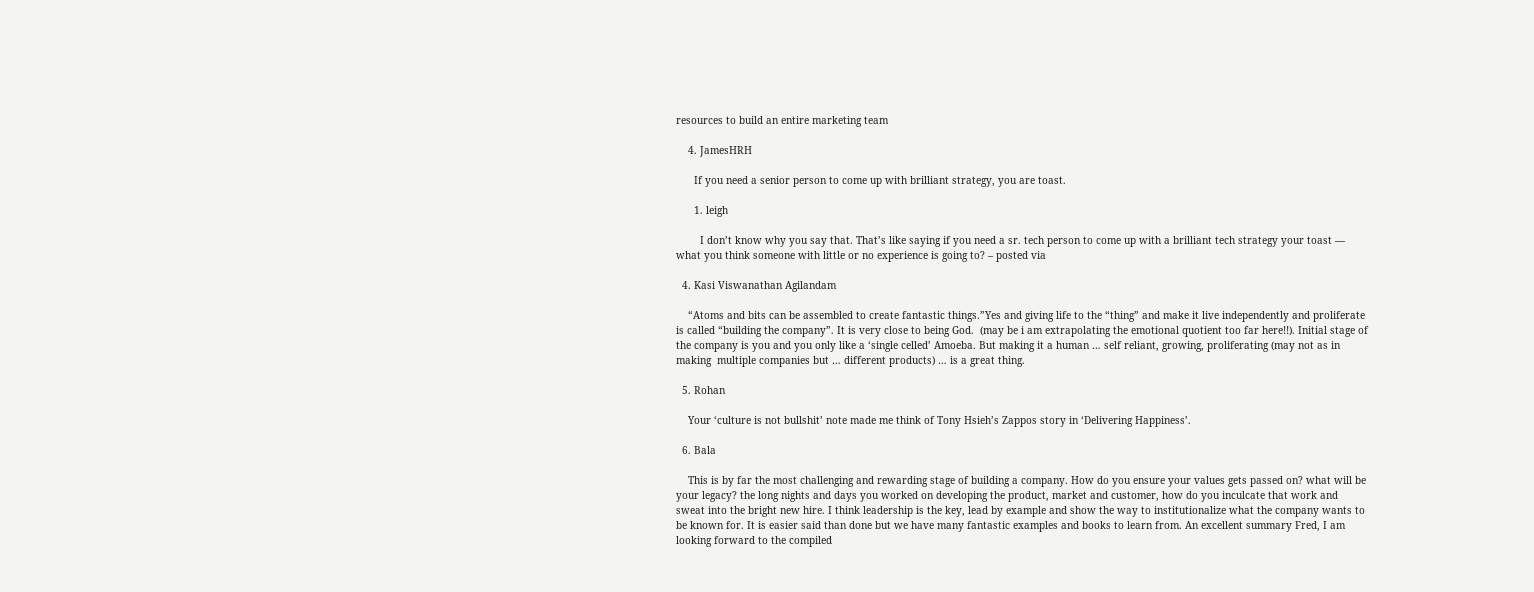resources to build an entire marketing team

    4. JamesHRH

      If you need a senior person to come up with brilliant strategy, you are toast.

      1. leigh

        I don’t know why you say that. That’s like saying if you need a sr. tech person to come up with a brilliant tech strategy your toast — what you think someone with little or no experience is going to? – posted via

  4. Kasi Viswanathan Agilandam

    “Atoms and bits can be assembled to create fantastic things.”Yes and giving life to the “thing” and make it live independently and proliferate is called “building the company”. It is very close to being God.  (may be i am extrapolating the emotional quotient too far here!!). Initial stage of the company is you and you only like a ‘single celled’ Amoeba. But making it a human … self reliant, growing, proliferating (may not as in making  multiple companies but … different products) … is a great thing.

  5. Rohan

    Your ‘culture is not bullshit’ note made me think of Tony Hsieh’s Zappos story in ‘Delivering Happiness’.

  6. Bala

    This is by far the most challenging and rewarding stage of building a company. How do you ensure your values gets passed on? what will be your legacy? the long nights and days you worked on developing the product, market and customer, how do you inculcate that work and sweat into the bright new hire. I think leadership is the key, lead by example and show the way to institutionalize what the company wants to be known for. It is easier said than done but we have many fantastic examples and books to learn from. An excellent summary Fred, I am looking forward to the compiled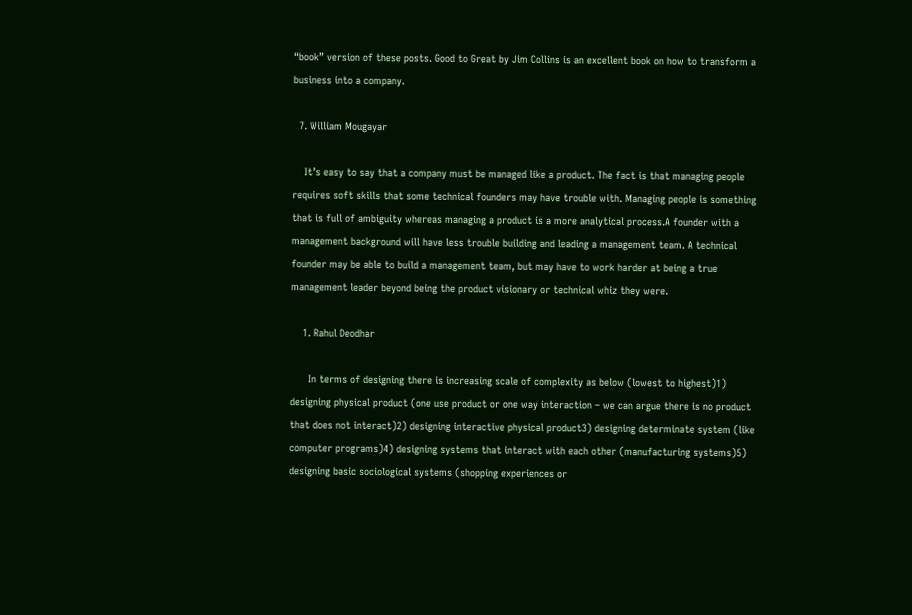“book” version of these posts. Good to Great by Jim Collins is an excellent book on how to transform a business into a company.

  7. William Mougayar

    It’s easy to say that a company must be managed like a product. The fact is that managing people requires soft skills that some technical founders may have trouble with. Managing people is something that is full of ambiguity whereas managing a product is a more analytical process.A founder with a management background will have less trouble building and leading a management team. A technical founder may be able to build a management team, but may have to work harder at being a true management leader beyond being the product visionary or technical whiz they were.

    1. Rahul Deodhar

      In terms of designing there is increasing scale of complexity as below (lowest to highest)1) designing physical product (one use product or one way interaction – we can argue there is no product that does not interact)2) designing interactive physical product3) designing determinate system (like computer programs)4) designing systems that interact with each other (manufacturing systems)5) designing basic sociological systems (shopping experiences or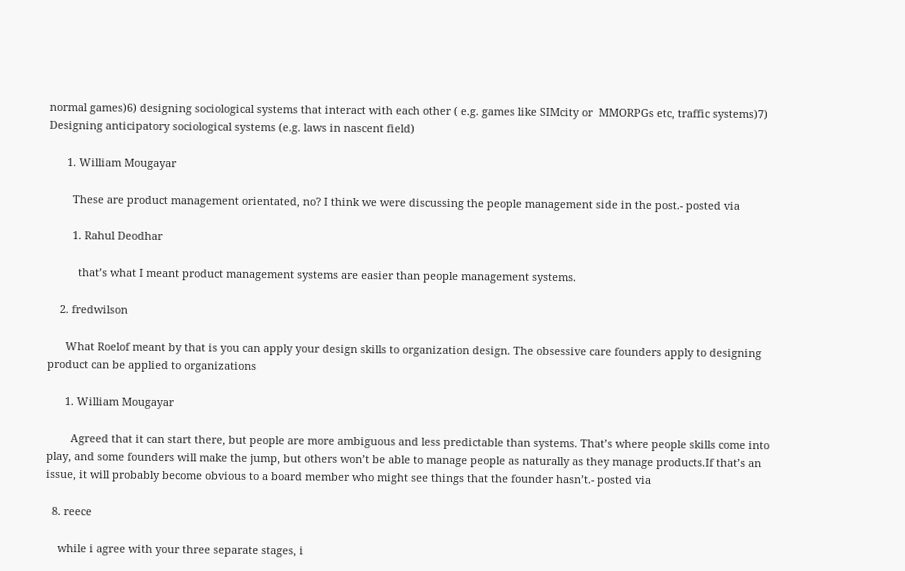normal games)6) designing sociological systems that interact with each other ( e.g. games like SIMcity or  MMORPGs etc, traffic systems)7) Designing anticipatory sociological systems (e.g. laws in nascent field)

      1. William Mougayar

        These are product management orientated, no? I think we were discussing the people management side in the post.- posted via

        1. Rahul Deodhar

          that’s what I meant product management systems are easier than people management systems.

    2. fredwilson

      What Roelof meant by that is you can apply your design skills to organization design. The obsessive care founders apply to designing product can be applied to organizations

      1. William Mougayar

        Agreed that it can start there, but people are more ambiguous and less predictable than systems. That’s where people skills come into play, and some founders will make the jump, but others won’t be able to manage people as naturally as they manage products.If that’s an issue, it will probably become obvious to a board member who might see things that the founder hasn’t.- posted via

  8. reece

    while i agree with your three separate stages, i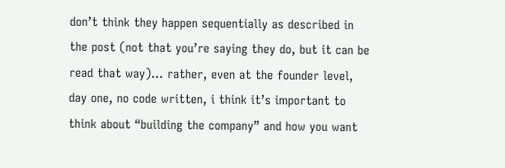don’t think they happen sequentially as described in the post (not that you’re saying they do, but it can be read that way)… rather, even at the founder level, day one, no code written, i think it’s important to think about “building the company” and how you want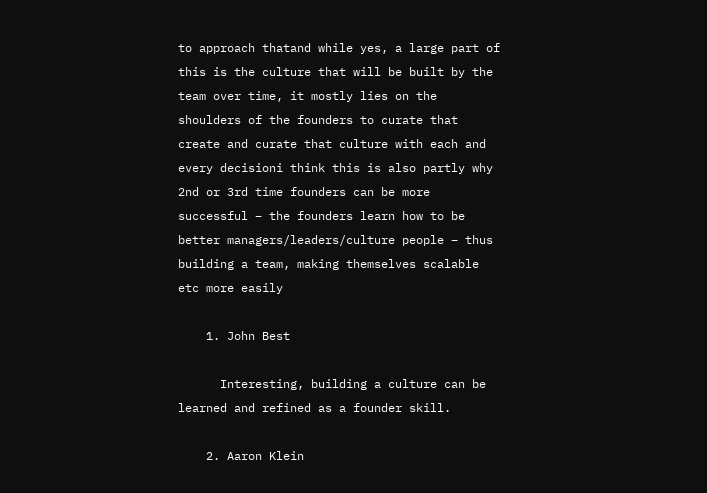to approach thatand while yes, a large part of this is the culture that will be built by the team over time, it mostly lies on the shoulders of the founders to curate that create and curate that culture with each and every decisioni think this is also partly why 2nd or 3rd time founders can be more successful – the founders learn how to be better managers/leaders/culture people – thus building a team, making themselves scalable etc more easily

    1. John Best

      Interesting, building a culture can be learned and refined as a founder skill.

    2. Aaron Klein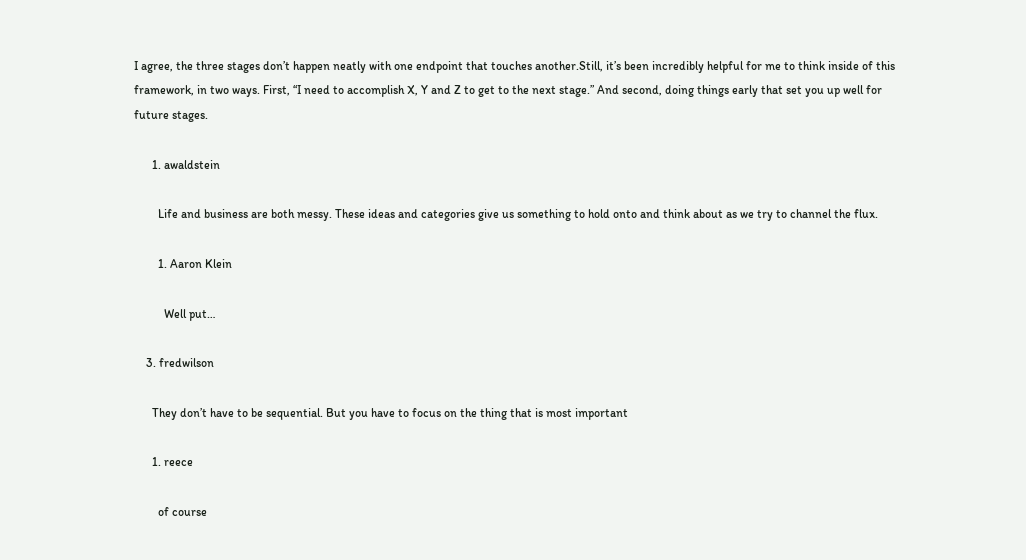I agree, the three stages don’t happen neatly with one endpoint that touches another.Still, it’s been incredibly helpful for me to think inside of this framework, in two ways. First, “I need to accomplish X, Y and Z to get to the next stage.” And second, doing things early that set you up well for future stages.

      1. awaldstein

        Life and business are both messy. These ideas and categories give us something to hold onto and think about as we try to channel the flux.

        1. Aaron Klein

          Well put…

    3. fredwilson

      They don’t have to be sequential. But you have to focus on the thing that is most important

      1. reece

        of course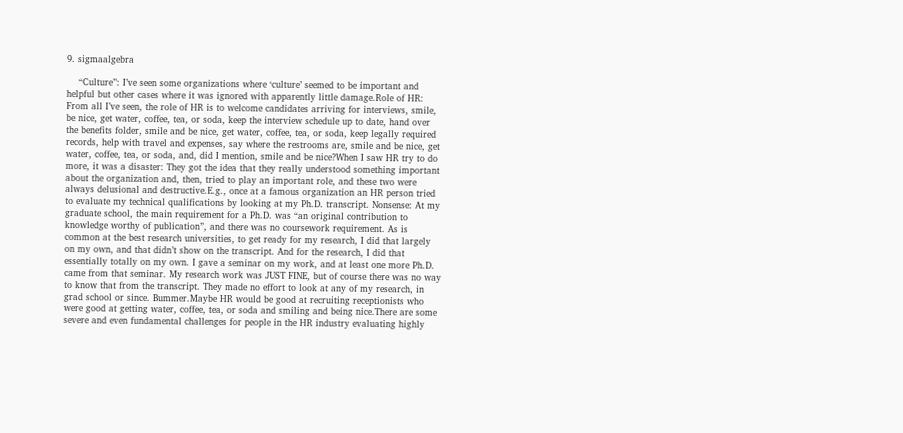9. sigmaalgebra

    “Culture”: I’ve seen some organizations where ‘culture’ seemed to be important and helpful but other cases where it was ignored with apparently little damage.Role of HR: From all I’ve seen, the role of HR is to welcome candidates arriving for interviews, smile, be nice, get water, coffee, tea, or soda, keep the interview schedule up to date, hand over the benefits folder, smile and be nice, get water, coffee, tea, or soda, keep legally required records, help with travel and expenses, say where the restrooms are, smile and be nice, get water, coffee, tea, or soda, and, did I mention, smile and be nice?When I saw HR try to do more, it was a disaster: They got the idea that they really understood something important about the organization and, then, tried to play an important role, and these two were always delusional and destructive.E.g., once at a famous organization an HR person tried to evaluate my technical qualifications by looking at my Ph.D. transcript. Nonsense: At my graduate school, the main requirement for a Ph.D. was “an original contribution to knowledge worthy of publication”, and there was no coursework requirement. As is common at the best research universities, to get ready for my research, I did that largely on my own, and that didn’t show on the transcript. And for the research, I did that essentially totally on my own. I gave a seminar on my work, and at least one more Ph.D. came from that seminar. My research work was JUST FINE, but of course there was no way to know that from the transcript. They made no effort to look at any of my research, in grad school or since. Bummer.Maybe HR would be good at recruiting receptionists who were good at getting water, coffee, tea, or soda and smiling and being nice.There are some severe and even fundamental challenges for people in the HR industry evaluating highly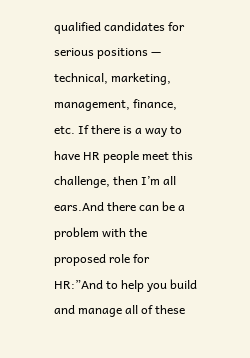qualified candidates for serious positions — technical, marketing, management, finance, etc. If there is a way to have HR people meet this challenge, then I’m all ears.And there can be a problem with the proposed role for HR:”And to help you build and manage all of these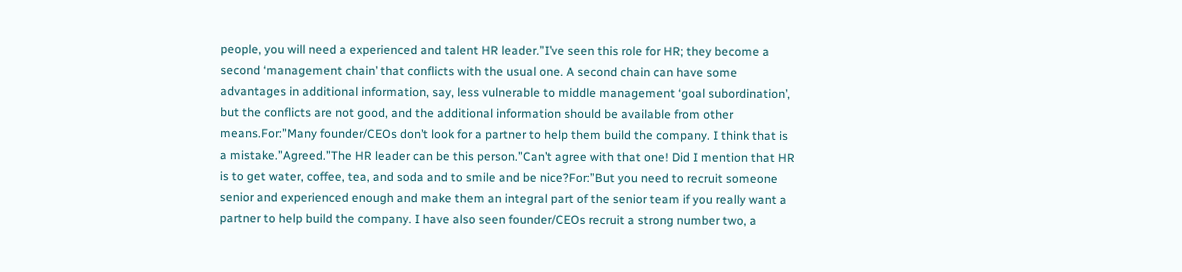people, you will need a experienced and talent HR leader.”I’ve seen this role for HR; they become a second ‘management chain’ that conflicts with the usual one. A second chain can have some advantages in additional information, say, less vulnerable to middle management ‘goal subordination’, but the conflicts are not good, and the additional information should be available from other means.For:”Many founder/CEOs don’t look for a partner to help them build the company. I think that is a mistake.”Agreed.”The HR leader can be this person.”Can’t agree with that one! Did I mention that HR is to get water, coffee, tea, and soda and to smile and be nice?For:”But you need to recruit someone senior and experienced enough and make them an integral part of the senior team if you really want a partner to help build the company. I have also seen founder/CEOs recruit a strong number two, a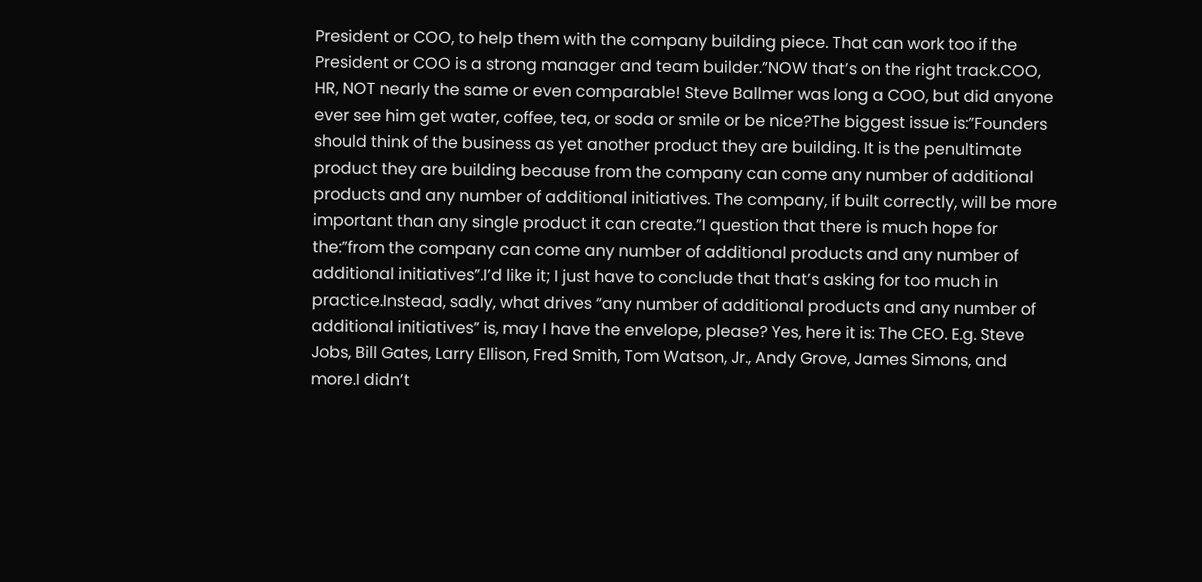President or COO, to help them with the company building piece. That can work too if the President or COO is a strong manager and team builder.”NOW that’s on the right track.COO, HR, NOT nearly the same or even comparable! Steve Ballmer was long a COO, but did anyone ever see him get water, coffee, tea, or soda or smile or be nice?The biggest issue is:”Founders should think of the business as yet another product they are building. It is the penultimate product they are building because from the company can come any number of additional products and any number of additional initiatives. The company, if built correctly, will be more important than any single product it can create.”I question that there is much hope for the:”from the company can come any number of additional products and any number of additional initiatives”.I’d like it; I just have to conclude that that’s asking for too much in practice.Instead, sadly, what drives “any number of additional products and any number of additional initiatives” is, may I have the envelope, please? Yes, here it is: The CEO. E.g. Steve Jobs, Bill Gates, Larry Ellison, Fred Smith, Tom Watson, Jr., Andy Grove, James Simons, and more.I didn’t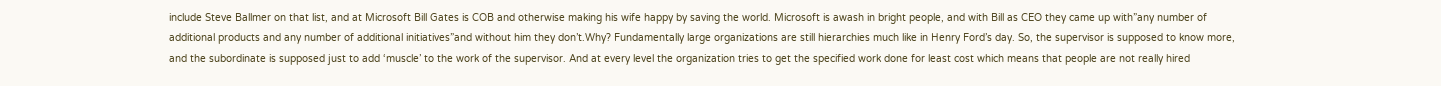include Steve Ballmer on that list, and at Microsoft Bill Gates is COB and otherwise making his wife happy by saving the world. Microsoft is awash in bright people, and with Bill as CEO they came up with”any number of additional products and any number of additional initiatives”and without him they don’t.Why? Fundamentally large organizations are still hierarchies much like in Henry Ford’s day. So, the supervisor is supposed to know more, and the subordinate is supposed just to add ‘muscle’ to the work of the supervisor. And at every level the organization tries to get the specified work done for least cost which means that people are not really hired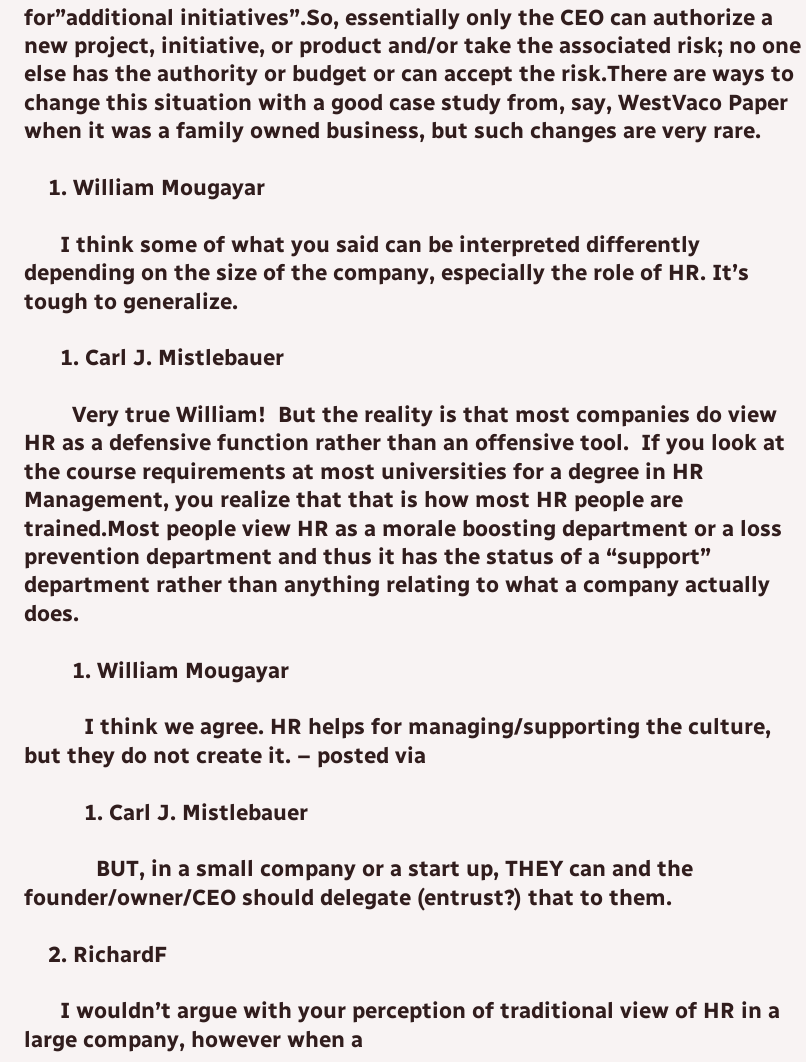for”additional initiatives”.So, essentially only the CEO can authorize a new project, initiative, or product and/or take the associated risk; no one else has the authority or budget or can accept the risk.There are ways to change this situation with a good case study from, say, WestVaco Paper when it was a family owned business, but such changes are very rare.

    1. William Mougayar

      I think some of what you said can be interpreted differently depending on the size of the company, especially the role of HR. It’s tough to generalize.

      1. Carl J. Mistlebauer

        Very true William!  But the reality is that most companies do view HR as a defensive function rather than an offensive tool.  If you look at the course requirements at most universities for a degree in HR Management, you realize that that is how most HR people are trained.Most people view HR as a morale boosting department or a loss prevention department and thus it has the status of a “support” department rather than anything relating to what a company actually does.

        1. William Mougayar

          I think we agree. HR helps for managing/supporting the culture, but they do not create it. – posted via

          1. Carl J. Mistlebauer

            BUT, in a small company or a start up, THEY can and the founder/owner/CEO should delegate (entrust?) that to them.

    2. RichardF

      I wouldn’t argue with your perception of traditional view of HR in a large company, however when a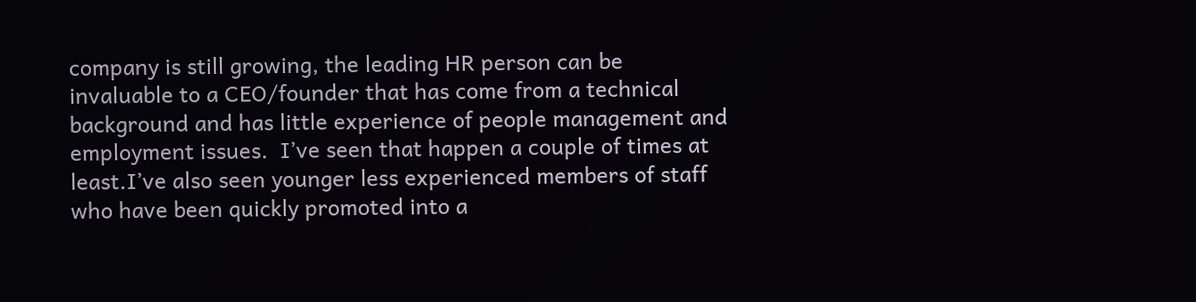company is still growing, the leading HR person can be invaluable to a CEO/founder that has come from a technical background and has little experience of people management and employment issues.  I’ve seen that happen a couple of times at least.I’ve also seen younger less experienced members of staff who have been quickly promoted into a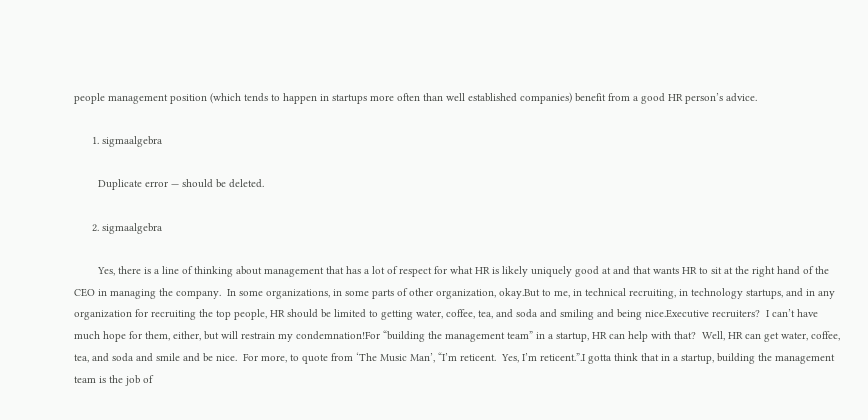people management position (which tends to happen in startups more often than well established companies) benefit from a good HR person’s advice.

      1. sigmaalgebra

        Duplicate error — should be deleted.

      2. sigmaalgebra

        Yes, there is a line of thinking about management that has a lot of respect for what HR is likely uniquely good at and that wants HR to sit at the right hand of the CEO in managing the company.  In some organizations, in some parts of other organization, okay.But to me, in technical recruiting, in technology startups, and in any organization for recruiting the top people, HR should be limited to getting water, coffee, tea, and soda and smiling and being nice.Executive recruiters?  I can’t have much hope for them, either, but will restrain my condemnation!For “building the management team” in a startup, HR can help with that?  Well, HR can get water, coffee, tea, and soda and smile and be nice.  For more, to quote from ‘The Music Man’, “I’m reticent.  Yes, I’m reticent.”.I gotta think that in a startup, building the management team is the job of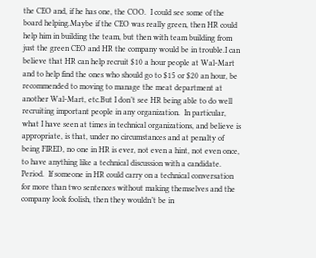the CEO and, if he has one, the COO.  I could see some of the board helping.Maybe if the CEO was really green, then HR could help him in building the team, but then with team building from just the green CEO and HR the company would be in trouble.I can believe that HR can help recruit $10 a hour people at Wal-Mart and to help find the ones who should go to $15 or $20 an hour, be recommended to moving to manage the meat department at another Wal-Mart, etc.But I don’t see HR being able to do well recruiting important people in any organization.  In particular, what I have seen at times in technical organizations, and believe is appropriate, is that, under no circumstances and at penalty of being FIRED, no one in HR is ever, not even a hint, not even once, to have anything like a technical discussion with a candidate.  Period.  If someone in HR could carry on a technical conversation for more than two sentences without making themselves and the company look foolish, then they wouldn’t be in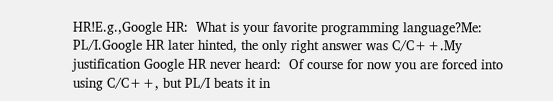HR!E.g.,Google HR:  What is your favorite programming language?Me:  PL/I.Google HR later hinted, the only right answer was C/C++.My justification Google HR never heard:  Of course for now you are forced into using C/C++, but PL/I beats it in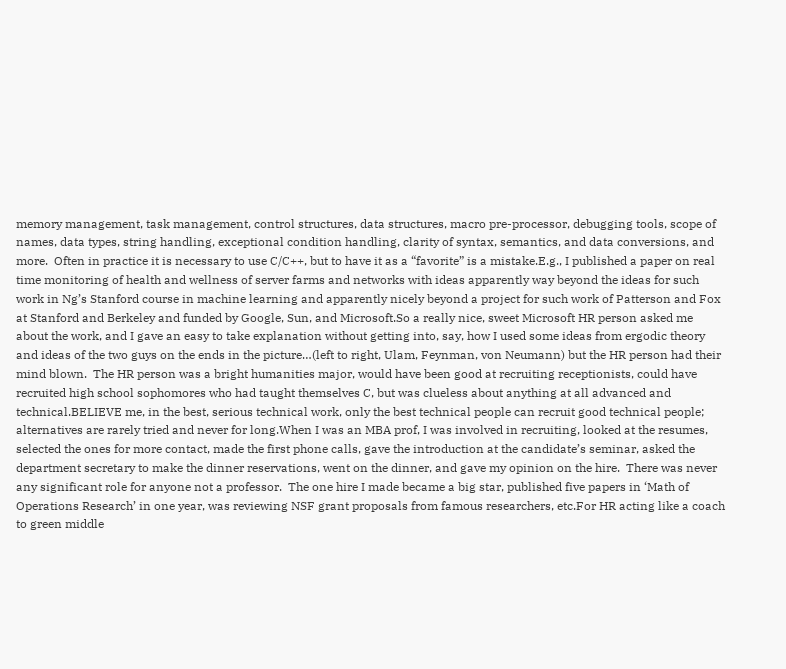memory management, task management, control structures, data structures, macro pre-processor, debugging tools, scope of names, data types, string handling, exceptional condition handling, clarity of syntax, semantics, and data conversions, and more.  Often in practice it is necessary to use C/C++, but to have it as a “favorite” is a mistake.E.g., I published a paper on real time monitoring of health and wellness of server farms and networks with ideas apparently way beyond the ideas for such work in Ng’s Stanford course in machine learning and apparently nicely beyond a project for such work of Patterson and Fox at Stanford and Berkeley and funded by Google, Sun, and Microsoft.So a really nice, sweet Microsoft HR person asked me about the work, and I gave an easy to take explanation without getting into, say, how I used some ideas from ergodic theory and ideas of the two guys on the ends in the picture…(left to right, Ulam, Feynman, von Neumann) but the HR person had their mind blown.  The HR person was a bright humanities major, would have been good at recruiting receptionists, could have recruited high school sophomores who had taught themselves C, but was clueless about anything at all advanced and technical.BELIEVE me, in the best, serious technical work, only the best technical people can recruit good technical people; alternatives are rarely tried and never for long.When I was an MBA prof, I was involved in recruiting, looked at the resumes, selected the ones for more contact, made the first phone calls, gave the introduction at the candidate’s seminar, asked the department secretary to make the dinner reservations, went on the dinner, and gave my opinion on the hire.  There was never any significant role for anyone not a professor.  The one hire I made became a big star, published five papers in ‘Math of Operations Research’ in one year, was reviewing NSF grant proposals from famous researchers, etc.For HR acting like a coach to green middle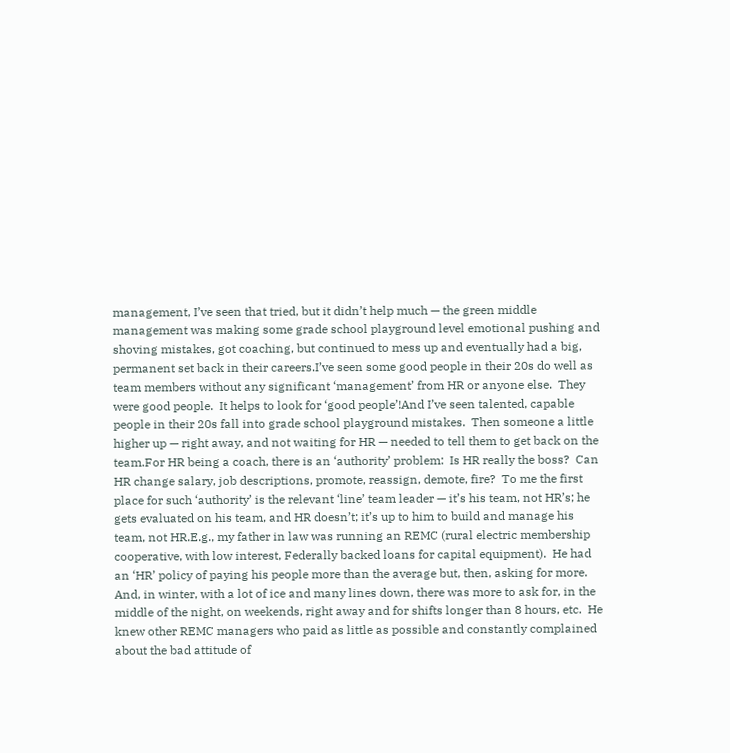management, I’ve seen that tried, but it didn’t help much — the green middle management was making some grade school playground level emotional pushing and shoving mistakes, got coaching, but continued to mess up and eventually had a big, permanent set back in their careers.I’ve seen some good people in their 20s do well as team members without any significant ‘management’ from HR or anyone else.  They were good people.  It helps to look for ‘good people’!And I’ve seen talented, capable people in their 20s fall into grade school playground mistakes.  Then someone a little higher up — right away, and not waiting for HR — needed to tell them to get back on the team.For HR being a coach, there is an ‘authority’ problem:  Is HR really the boss?  Can HR change salary, job descriptions, promote, reassign, demote, fire?  To me the first place for such ‘authority’ is the relevant ‘line’ team leader — it’s his team, not HR’s; he gets evaluated on his team, and HR doesn’t; it’s up to him to build and manage his team, not HR.E.g., my father in law was running an REMC (rural electric membership cooperative, with low interest, Federally backed loans for capital equipment).  He had an ‘HR’ policy of paying his people more than the average but, then, asking for more.  And, in winter, with a lot of ice and many lines down, there was more to ask for, in the middle of the night, on weekends, right away and for shifts longer than 8 hours, etc.  He knew other REMC managers who paid as little as possible and constantly complained about the bad attitude of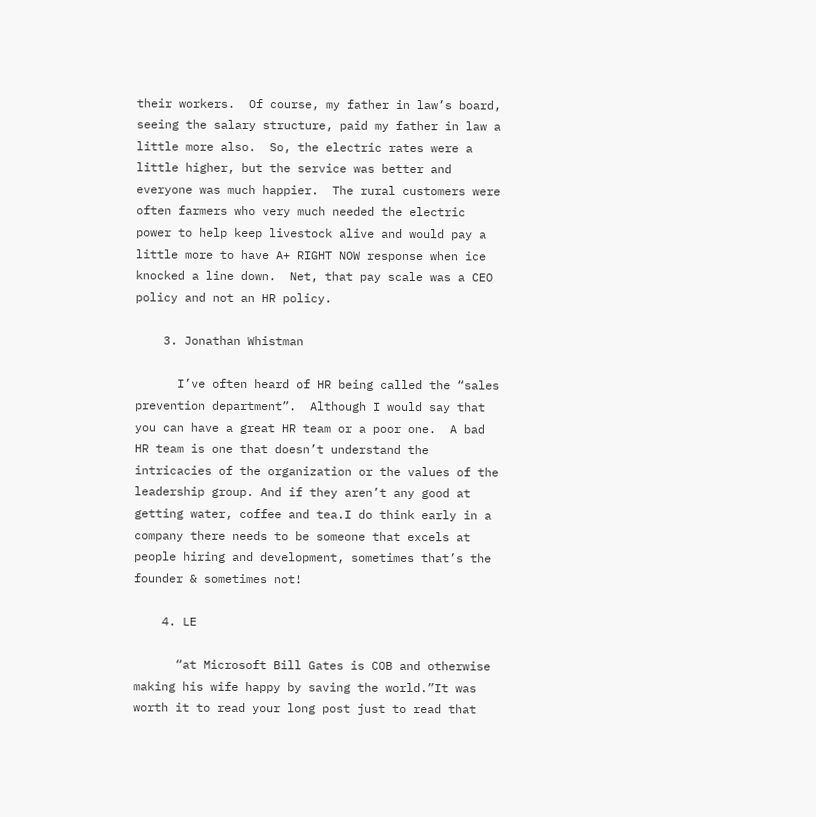their workers.  Of course, my father in law’s board, seeing the salary structure, paid my father in law a little more also.  So, the electric rates were a little higher, but the service was better and everyone was much happier.  The rural customers were often farmers who very much needed the electric power to help keep livestock alive and would pay a little more to have A+ RIGHT NOW response when ice knocked a line down.  Net, that pay scale was a CEO policy and not an HR policy.

    3. Jonathan Whistman

      I’ve often heard of HR being called the “sales prevention department”.  Although I would say that you can have a great HR team or a poor one.  A bad HR team is one that doesn’t understand the intricacies of the organization or the values of the leadership group. And if they aren’t any good at getting water, coffee and tea.I do think early in a company there needs to be someone that excels at people hiring and development, sometimes that’s the founder & sometimes not!

    4. LE

      “at Microsoft Bill Gates is COB and otherwise making his wife happy by saving the world.”It was worth it to read your long post just to read that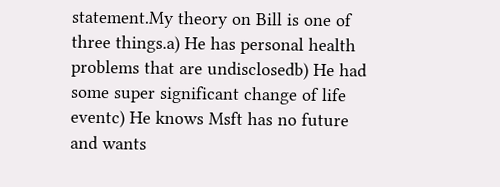statement.My theory on Bill is one of three things.a) He has personal health problems that are undisclosedb) He had some super significant change of life eventc) He knows Msft has no future and wants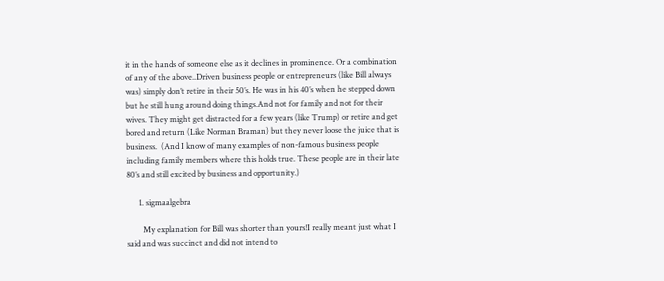it in the hands of someone else as it declines in prominence. Or a combination of any of the above..Driven business people or entrepreneurs (like Bill always was) simply don’t retire in their 50’s. He was in his 40’s when he stepped down but he still hung around doing things.And not for family and not for their wives. They might get distracted for a few years (like Trump) or retire and get bored and return (Like Norman Braman) but they never loose the juice that is business.  (And I know of many examples of non-famous business people including family members where this holds true. These people are in their late 80’s and still excited by business and opportunity.)

      1. sigmaalgebra

        My explanation for Bill was shorter than yours!I really meant just what I said and was succinct and did not intend to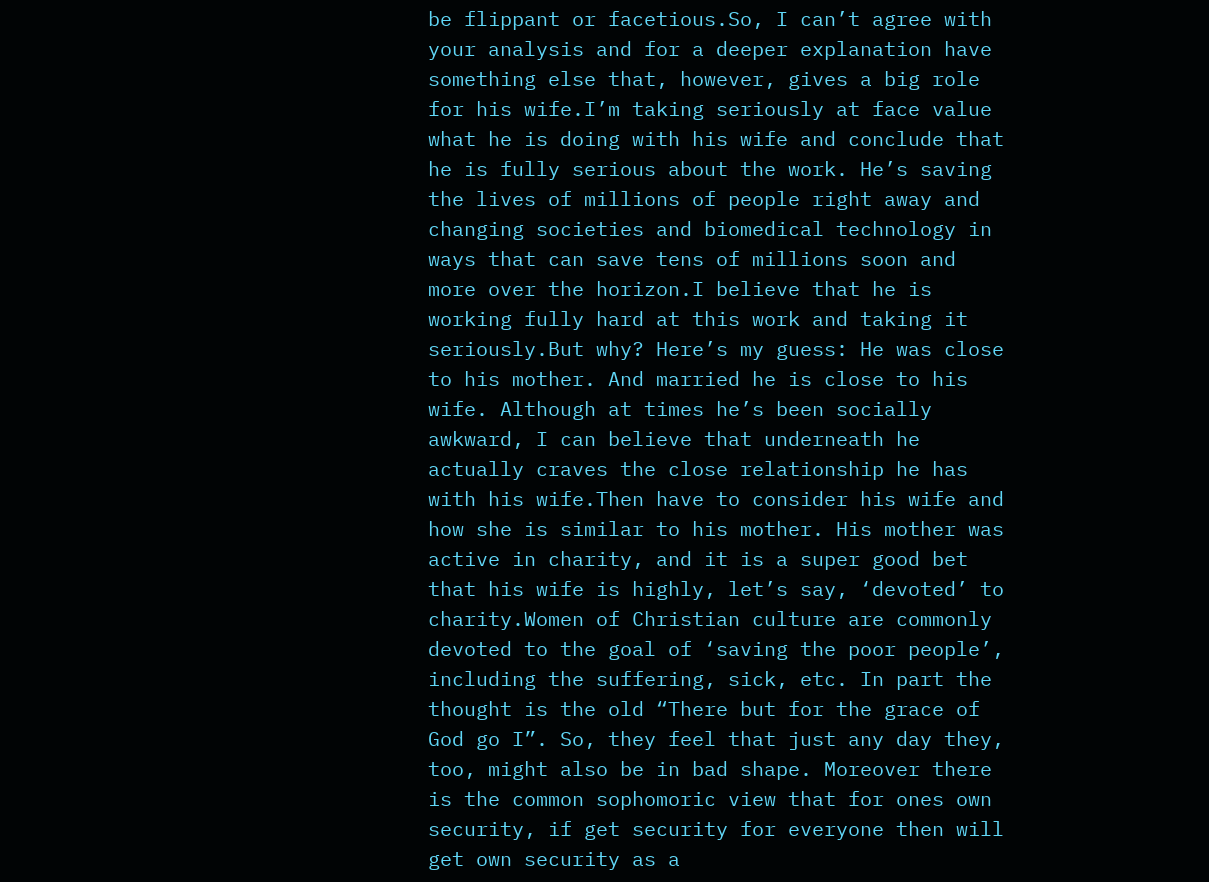be flippant or facetious.So, I can’t agree with your analysis and for a deeper explanation have something else that, however, gives a big role for his wife.I’m taking seriously at face value what he is doing with his wife and conclude that he is fully serious about the work. He’s saving the lives of millions of people right away and changing societies and biomedical technology in ways that can save tens of millions soon and more over the horizon.I believe that he is working fully hard at this work and taking it seriously.But why? Here’s my guess: He was close to his mother. And married he is close to his wife. Although at times he’s been socially awkward, I can believe that underneath he actually craves the close relationship he has with his wife.Then have to consider his wife and how she is similar to his mother. His mother was active in charity, and it is a super good bet that his wife is highly, let’s say, ‘devoted’ to charity.Women of Christian culture are commonly devoted to the goal of ‘saving the poor people’, including the suffering, sick, etc. In part the thought is the old “There but for the grace of God go I”. So, they feel that just any day they, too, might also be in bad shape. Moreover there is the common sophomoric view that for ones own security, if get security for everyone then will get own security as a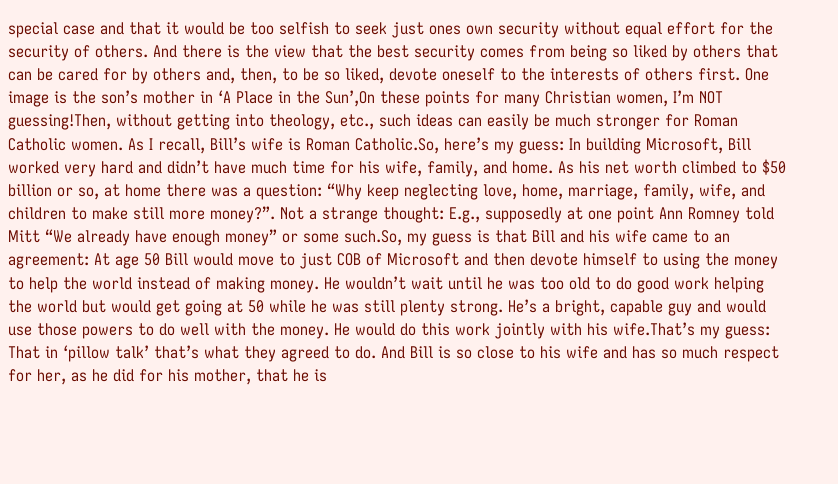special case and that it would be too selfish to seek just ones own security without equal effort for the security of others. And there is the view that the best security comes from being so liked by others that can be cared for by others and, then, to be so liked, devote oneself to the interests of others first. One image is the son’s mother in ‘A Place in the Sun’,On these points for many Christian women, I’m NOT guessing!Then, without getting into theology, etc., such ideas can easily be much stronger for Roman Catholic women. As I recall, Bill’s wife is Roman Catholic.So, here’s my guess: In building Microsoft, Bill worked very hard and didn’t have much time for his wife, family, and home. As his net worth climbed to $50 billion or so, at home there was a question: “Why keep neglecting love, home, marriage, family, wife, and children to make still more money?”. Not a strange thought: E.g., supposedly at one point Ann Romney told Mitt “We already have enough money” or some such.So, my guess is that Bill and his wife came to an agreement: At age 50 Bill would move to just COB of Microsoft and then devote himself to using the money to help the world instead of making money. He wouldn’t wait until he was too old to do good work helping the world but would get going at 50 while he was still plenty strong. He’s a bright, capable guy and would use those powers to do well with the money. He would do this work jointly with his wife.That’s my guess: That in ‘pillow talk’ that’s what they agreed to do. And Bill is so close to his wife and has so much respect for her, as he did for his mother, that he is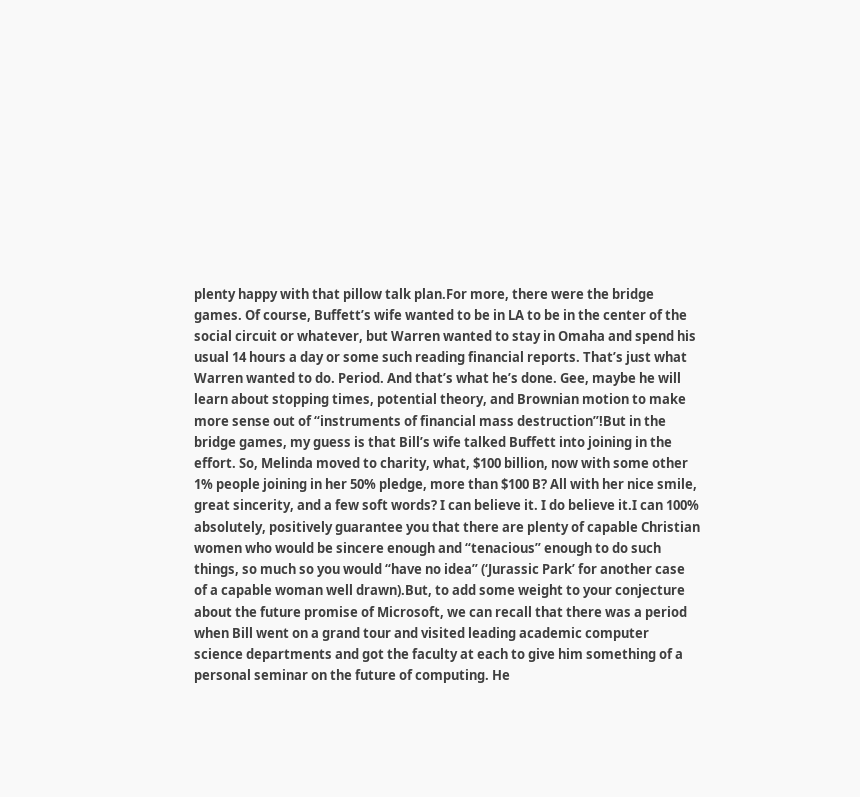plenty happy with that pillow talk plan.For more, there were the bridge games. Of course, Buffett’s wife wanted to be in LA to be in the center of the social circuit or whatever, but Warren wanted to stay in Omaha and spend his usual 14 hours a day or some such reading financial reports. That’s just what Warren wanted to do. Period. And that’s what he’s done. Gee, maybe he will learn about stopping times, potential theory, and Brownian motion to make more sense out of “instruments of financial mass destruction”!But in the bridge games, my guess is that Bill’s wife talked Buffett into joining in the effort. So, Melinda moved to charity, what, $100 billion, now with some other 1% people joining in her 50% pledge, more than $100 B? All with her nice smile, great sincerity, and a few soft words? I can believe it. I do believe it.I can 100% absolutely, positively guarantee you that there are plenty of capable Christian women who would be sincere enough and “tenacious” enough to do such things, so much so you would “have no idea” (‘Jurassic Park’ for another case of a capable woman well drawn).But, to add some weight to your conjecture about the future promise of Microsoft, we can recall that there was a period when Bill went on a grand tour and visited leading academic computer science departments and got the faculty at each to give him something of a personal seminar on the future of computing. He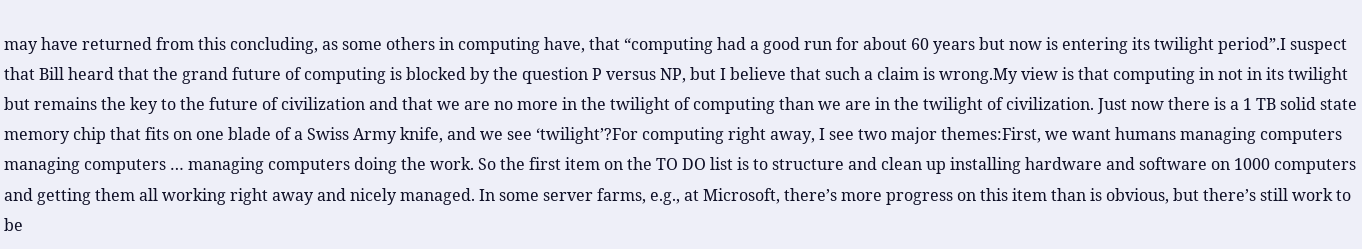may have returned from this concluding, as some others in computing have, that “computing had a good run for about 60 years but now is entering its twilight period”.I suspect that Bill heard that the grand future of computing is blocked by the question P versus NP, but I believe that such a claim is wrong.My view is that computing in not in its twilight but remains the key to the future of civilization and that we are no more in the twilight of computing than we are in the twilight of civilization. Just now there is a 1 TB solid state memory chip that fits on one blade of a Swiss Army knife, and we see ‘twilight’?For computing right away, I see two major themes:First, we want humans managing computers managing computers … managing computers doing the work. So the first item on the TO DO list is to structure and clean up installing hardware and software on 1000 computers and getting them all working right away and nicely managed. In some server farms, e.g., at Microsoft, there’s more progress on this item than is obvious, but there’s still work to be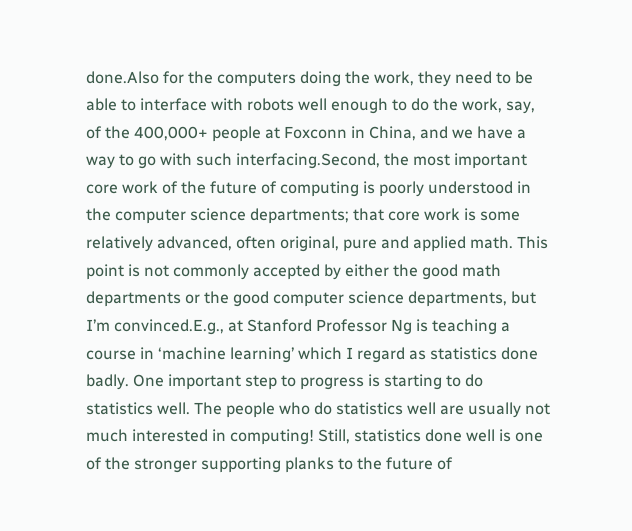done.Also for the computers doing the work, they need to be able to interface with robots well enough to do the work, say, of the 400,000+ people at Foxconn in China, and we have a way to go with such interfacing.Second, the most important core work of the future of computing is poorly understood in the computer science departments; that core work is some relatively advanced, often original, pure and applied math. This point is not commonly accepted by either the good math departments or the good computer science departments, but I’m convinced.E.g., at Stanford Professor Ng is teaching a course in ‘machine learning’ which I regard as statistics done badly. One important step to progress is starting to do statistics well. The people who do statistics well are usually not much interested in computing! Still, statistics done well is one of the stronger supporting planks to the future of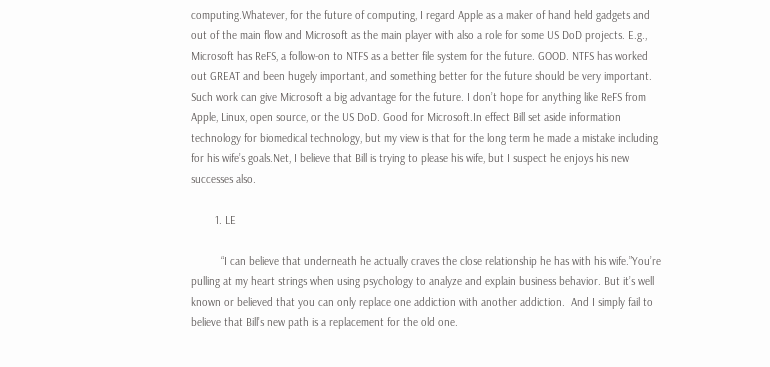computing.Whatever, for the future of computing, I regard Apple as a maker of hand held gadgets and out of the main flow and Microsoft as the main player with also a role for some US DoD projects. E.g., Microsoft has ReFS, a follow-on to NTFS as a better file system for the future. GOOD. NTFS has worked out GREAT and been hugely important, and something better for the future should be very important. Such work can give Microsoft a big advantage for the future. I don’t hope for anything like ReFS from Apple, Linux, open source, or the US DoD. Good for Microsoft.In effect Bill set aside information technology for biomedical technology, but my view is that for the long term he made a mistake including for his wife’s goals.Net, I believe that Bill is trying to please his wife, but I suspect he enjoys his new successes also.

        1. LE

          “I can believe that underneath he actually craves the close relationship he has with his wife.”You’re pulling at my heart strings when using psychology to analyze and explain business behavior. But it’s well known or believed that you can only replace one addiction with another addiction.  And I simply fail to believe that Bill’s new path is a replacement for the old one.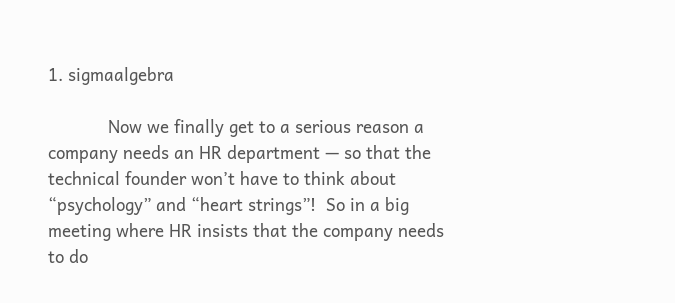1. sigmaalgebra

            Now we finally get to a serious reason a company needs an HR department — so that the technical founder won’t have to think about “psychology” and “heart strings”!  So in a big meeting where HR insists that the company needs to do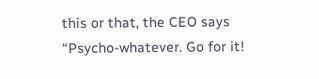this or that, the CEO says “Psycho-whatever. Go for it!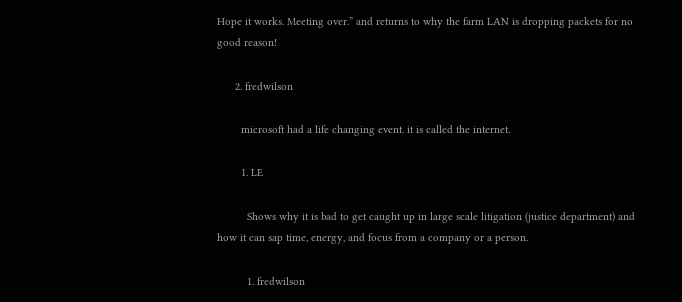Hope it works. Meeting over.” and returns to why the farm LAN is dropping packets for no good reason!

      2. fredwilson

        microsoft had a life changing event. it is called the internet.

        1. LE

          Shows why it is bad to get caught up in large scale litigation (justice department) and how it can sap time, energy, and focus from a company or a person.

          1. fredwilson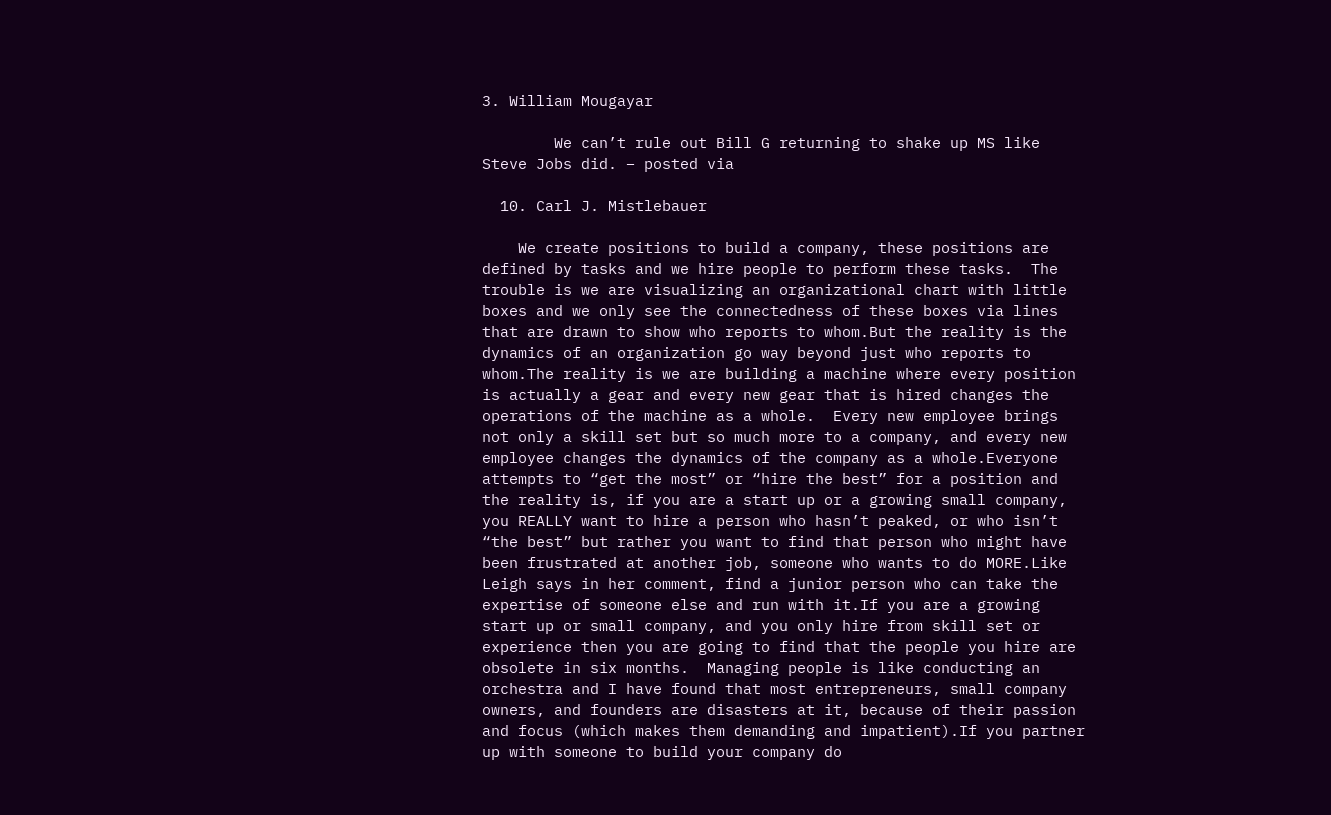3. William Mougayar

        We can’t rule out Bill G returning to shake up MS like Steve Jobs did. – posted via

  10. Carl J. Mistlebauer

    We create positions to build a company, these positions are defined by tasks and we hire people to perform these tasks.  The trouble is we are visualizing an organizational chart with little boxes and we only see the connectedness of these boxes via lines that are drawn to show who reports to whom.But the reality is the dynamics of an organization go way beyond just who reports to whom.The reality is we are building a machine where every position is actually a gear and every new gear that is hired changes the operations of the machine as a whole.  Every new employee brings not only a skill set but so much more to a company, and every new employee changes the dynamics of the company as a whole.Everyone attempts to “get the most” or “hire the best” for a position and the reality is, if you are a start up or a growing small company, you REALLY want to hire a person who hasn’t peaked, or who isn’t “the best” but rather you want to find that person who might have been frustrated at another job, someone who wants to do MORE.Like Leigh says in her comment, find a junior person who can take the expertise of someone else and run with it.If you are a growing start up or small company, and you only hire from skill set or experience then you are going to find that the people you hire are obsolete in six months.  Managing people is like conducting an orchestra and I have found that most entrepreneurs, small company owners, and founders are disasters at it, because of their passion and focus (which makes them demanding and impatient).If you partner up with someone to build your company do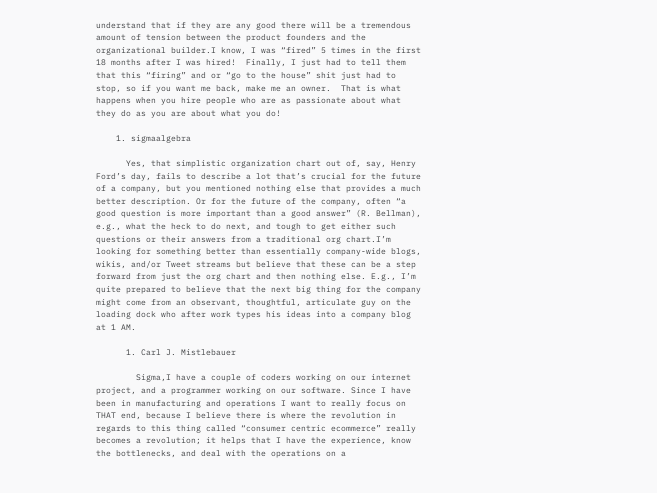understand that if they are any good there will be a tremendous amount of tension between the product founders and the organizational builder.I know, I was “fired” 5 times in the first 18 months after I was hired!  Finally, I just had to tell them that this “firing” and or “go to the house” shit just had to stop, so if you want me back, make me an owner.  That is what happens when you hire people who are as passionate about what they do as you are about what you do!

    1. sigmaalgebra

      Yes, that simplistic organization chart out of, say, Henry Ford’s day, fails to describe a lot that’s crucial for the future of a company, but you mentioned nothing else that provides a much better description. Or for the future of the company, often “a good question is more important than a good answer” (R. Bellman), e.g., what the heck to do next, and tough to get either such questions or their answers from a traditional org chart.I’m looking for something better than essentially company-wide blogs, wikis, and/or Tweet streams but believe that these can be a step forward from just the org chart and then nothing else. E.g., I’m quite prepared to believe that the next big thing for the company might come from an observant, thoughtful, articulate guy on the loading dock who after work types his ideas into a company blog at 1 AM.

      1. Carl J. Mistlebauer

        Sigma,I have a couple of coders working on our internet project, and a programmer working on our software. Since I have been in manufacturing and operations I want to really focus on THAT end, because I believe there is where the revolution in regards to this thing called “consumer centric ecommerce” really becomes a revolution; it helps that I have the experience, know the bottlenecks, and deal with the operations on a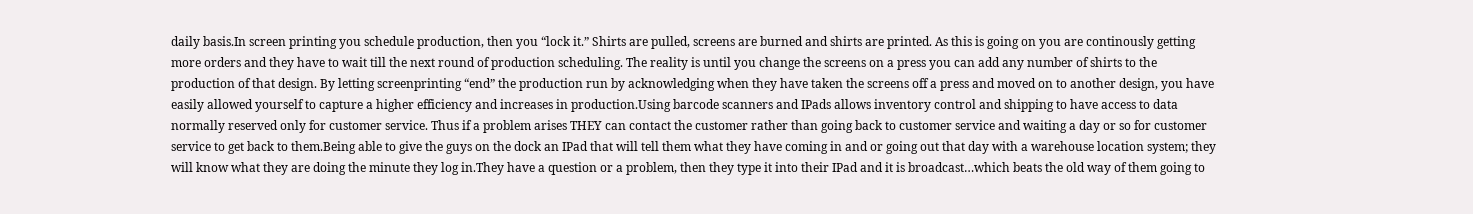daily basis.In screen printing you schedule production, then you “lock it.” Shirts are pulled, screens are burned and shirts are printed. As this is going on you are continously getting more orders and they have to wait till the next round of production scheduling. The reality is until you change the screens on a press you can add any number of shirts to the production of that design. By letting screenprinting “end” the production run by acknowledging when they have taken the screens off a press and moved on to another design, you have easily allowed yourself to capture a higher efficiency and increases in production.Using barcode scanners and IPads allows inventory control and shipping to have access to data normally reserved only for customer service. Thus if a problem arises THEY can contact the customer rather than going back to customer service and waiting a day or so for customer service to get back to them.Being able to give the guys on the dock an IPad that will tell them what they have coming in and or going out that day with a warehouse location system; they will know what they are doing the minute they log in.They have a question or a problem, then they type it into their IPad and it is broadcast…which beats the old way of them going to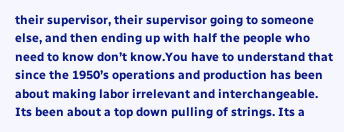their supervisor, their supervisor going to someone else, and then ending up with half the people who need to know don’t know.You have to understand that since the 1950’s operations and production has been about making labor irrelevant and interchangeable. Its been about a top down pulling of strings. Its a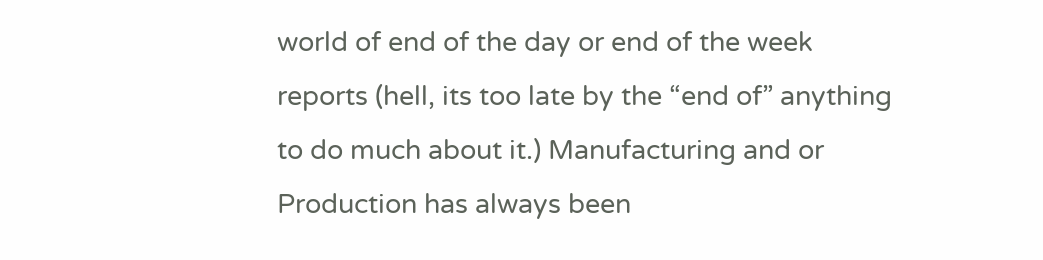world of end of the day or end of the week reports (hell, its too late by the “end of” anything to do much about it.) Manufacturing and or Production has always been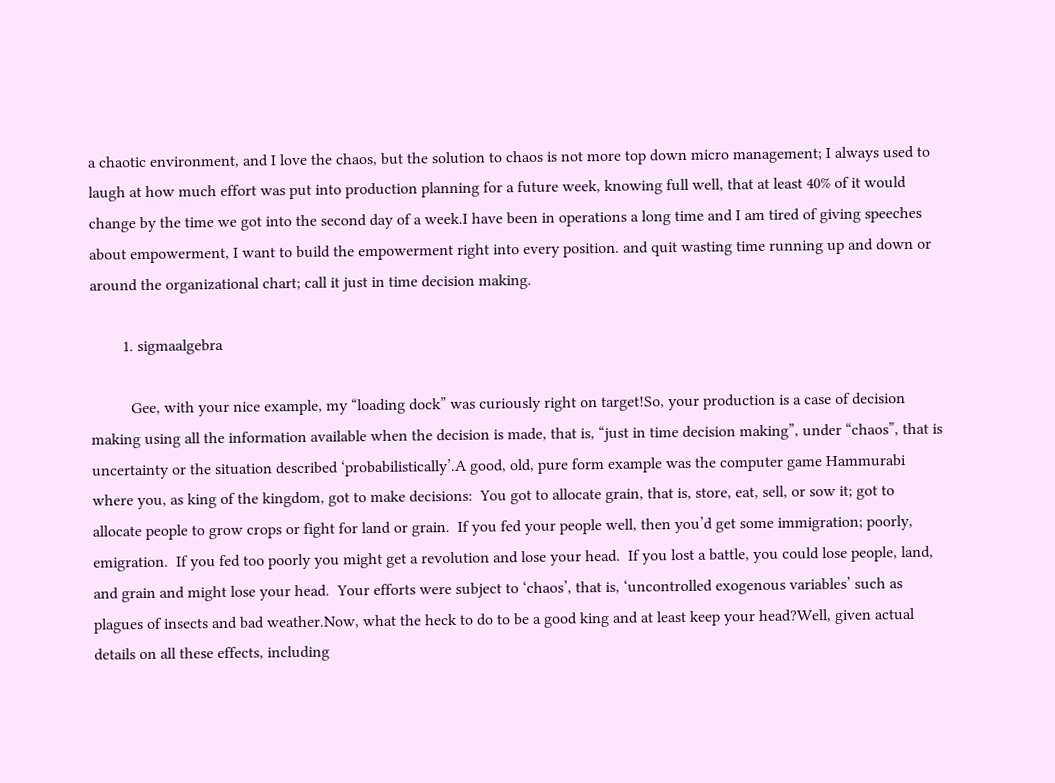a chaotic environment, and I love the chaos, but the solution to chaos is not more top down micro management; I always used to laugh at how much effort was put into production planning for a future week, knowing full well, that at least 40% of it would change by the time we got into the second day of a week.I have been in operations a long time and I am tired of giving speeches about empowerment, I want to build the empowerment right into every position. and quit wasting time running up and down or around the organizational chart; call it just in time decision making.

        1. sigmaalgebra

          Gee, with your nice example, my “loading dock” was curiously right on target!So, your production is a case of decision making using all the information available when the decision is made, that is, “just in time decision making”, under “chaos”, that is uncertainty or the situation described ‘probabilistically’.A good, old, pure form example was the computer game Hammurabi where you, as king of the kingdom, got to make decisions:  You got to allocate grain, that is, store, eat, sell, or sow it; got to allocate people to grow crops or fight for land or grain.  If you fed your people well, then you’d get some immigration; poorly, emigration.  If you fed too poorly you might get a revolution and lose your head.  If you lost a battle, you could lose people, land, and grain and might lose your head.  Your efforts were subject to ‘chaos’, that is, ‘uncontrolled exogenous variables’ such as plagues of insects and bad weather.Now, what the heck to do to be a good king and at least keep your head?Well, given actual details on all these effects, including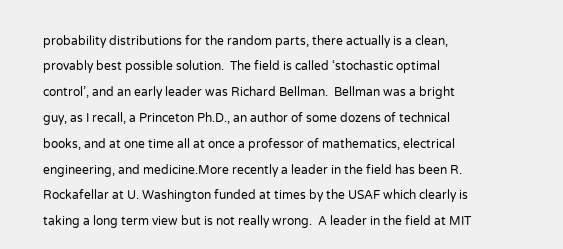probability distributions for the random parts, there actually is a clean, provably best possible solution.  The field is called ‘stochastic optimal control’, and an early leader was Richard Bellman.  Bellman was a bright guy, as I recall, a Princeton Ph.D., an author of some dozens of technical books, and at one time all at once a professor of mathematics, electrical engineering, and medicine.More recently a leader in the field has been R. Rockafellar at U. Washington funded at times by the USAF which clearly is taking a long term view but is not really wrong.  A leader in the field at MIT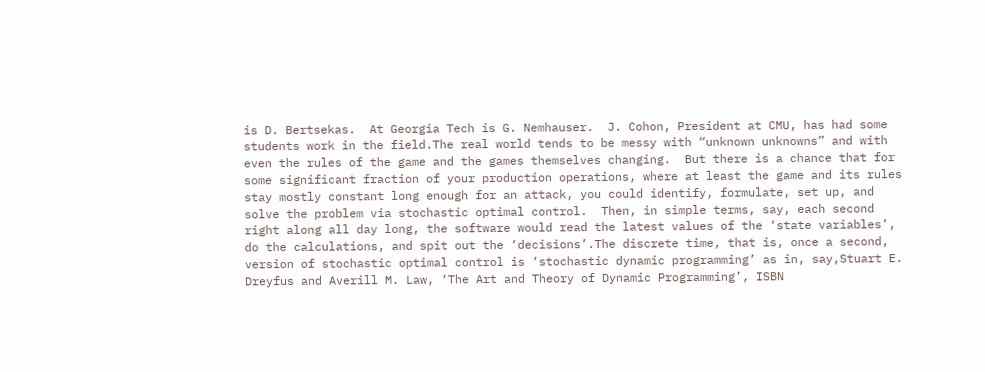is D. Bertsekas.  At Georgia Tech is G. Nemhauser.  J. Cohon, President at CMU, has had some students work in the field.The real world tends to be messy with “unknown unknowns” and with even the rules of the game and the games themselves changing.  But there is a chance that for some significant fraction of your production operations, where at least the game and its rules stay mostly constant long enough for an attack, you could identify, formulate, set up, and solve the problem via stochastic optimal control.  Then, in simple terms, say, each second right along all day long, the software would read the latest values of the ‘state variables’, do the calculations, and spit out the ‘decisions’.The discrete time, that is, once a second, version of stochastic optimal control is ‘stochastic dynamic programming’ as in, say,Stuart E. Dreyfus and Averill M. Law, ‘The Art and Theory of Dynamic Programming’, ISBN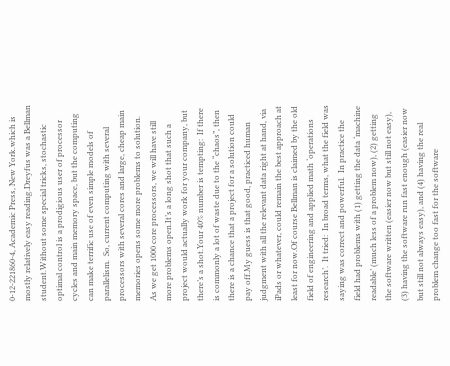0-12-221860-4, Academic Press, New York.which is mostly relatively easy reading.Dreyfus was a Bellman student.Without some special tricks, stochastic optimal control is a prodigious user of processor cycles and main memory space, but the computing can make terrific use of even simple models of parallelism.  So, current computing with several processors with several cores and large, cheap main memories opens some more problems to solution.  As we get 1000 core processors, we will have still more problems open.It’s a long shot that such a project would actually work for your company, but there’s a shot.Your 40% number is tempting:  If there is commonly a lot of waste due to the “chaos”, then there is a chance that a project for a solution could pay off.My guess is that good, practiced human judgment with all the relevant data right at hand, via iPads or whatever, could remain the best approach at least for now.Of course Bellman is claimed by the old field of engineering and applied math ‘operations research’.  It tried:  In broad terms, what the field was saying was correct and powerful.  In practice the field had problems with (1) getting the data ‘machine readable’ (much less of a problem now), (2) getting the software written (easier now but still not easy), (3) having the software run fast enough (easier now but still not always easy), and (4) having the real problem change too fast for the software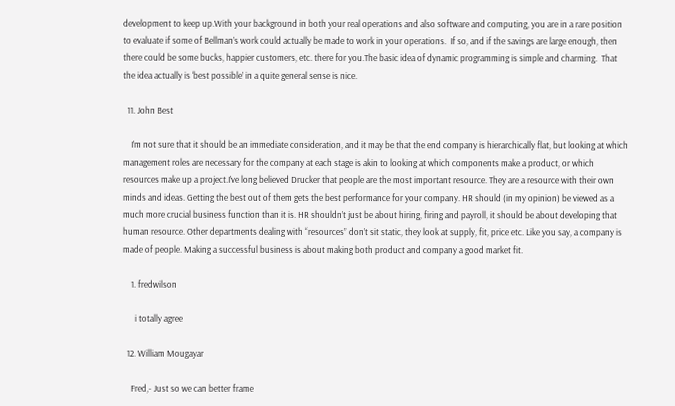development to keep up.With your background in both your real operations and also software and computing, you are in a rare position to evaluate if some of Bellman’s work could actually be made to work in your operations.  If so, and if the savings are large enough, then there could be some bucks, happier customers, etc. there for you.The basic idea of dynamic programming is simple and charming.  That the idea actually is ‘best possible’ in a quite general sense is nice.

  11. John Best

    I’m not sure that it should be an immediate consideration, and it may be that the end company is hierarchically flat, but looking at which management roles are necessary for the company at each stage is akin to looking at which components make a product, or which resources make up a project.I’ve long believed Drucker that people are the most important resource. They are a resource with their own minds and ideas. Getting the best out of them gets the best performance for your company. HR should (in my opinion) be viewed as a much more crucial business function than it is. HR shouldn’t just be about hiring, firing and payroll, it should be about developing that human resource. Other departments dealing with “resources” don’t sit static, they look at supply, fit, price etc. Like you say, a company is made of people. Making a successful business is about making both product and company a good market fit.

    1. fredwilson

      i totally agree

  12. William Mougayar

    Fred,- Just so we can better frame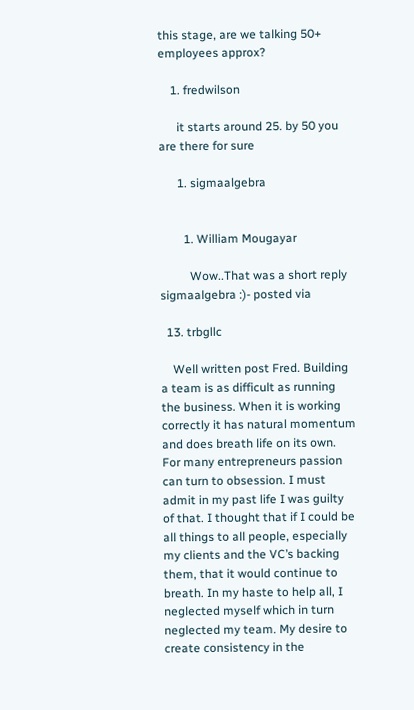this stage, are we talking 50+ employees approx?

    1. fredwilson

      it starts around 25. by 50 you are there for sure

      1. sigmaalgebra


        1. William Mougayar

          Wow..That was a short reply sigmaalgebra :)- posted via

  13. trbgllc

    Well written post Fred. Building a team is as difficult as running the business. When it is working correctly it has natural momentum and does breath life on its own. For many entrepreneurs passion can turn to obsession. I must admit in my past life I was guilty of that. I thought that if I could be all things to all people, especially my clients and the VC’s backing them, that it would continue to breath. In my haste to help all, I neglected myself which in turn neglected my team. My desire to create consistency in the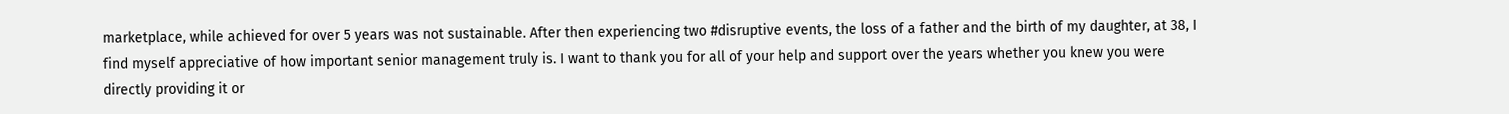marketplace, while achieved for over 5 years was not sustainable. After then experiencing two #disruptive events, the loss of a father and the birth of my daughter, at 38, I find myself appreciative of how important senior management truly is. I want to thank you for all of your help and support over the years whether you knew you were directly providing it or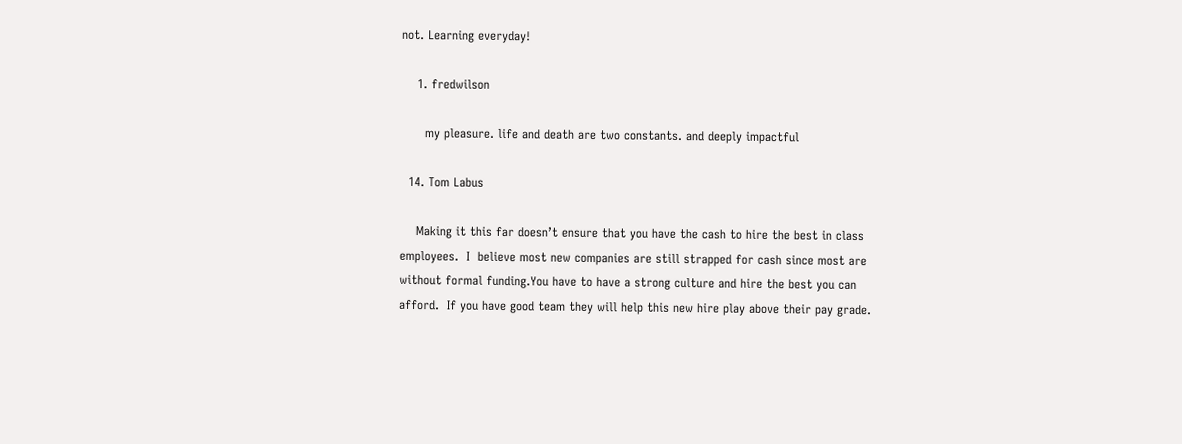not. Learning everyday!

    1. fredwilson

      my pleasure. life and death are two constants. and deeply impactful

  14. Tom Labus

    Making it this far doesn’t ensure that you have the cash to hire the best in class employees.  I  believe most new companies are still strapped for cash since most are without formal funding.You have to have a strong culture and hire the best you can afford.  If you have good team they will help this new hire play above their pay grade.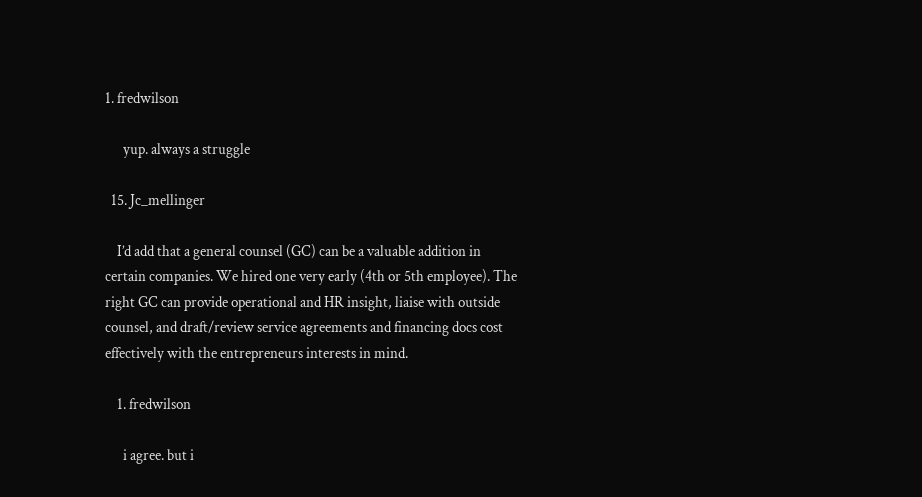1. fredwilson

      yup. always a struggle

  15. Jc_mellinger

    I’d add that a general counsel (GC) can be a valuable addition in certain companies. We hired one very early (4th or 5th employee). The right GC can provide operational and HR insight, liaise with outside counsel, and draft/review service agreements and financing docs cost effectively with the entrepreneurs interests in mind.

    1. fredwilson

      i agree. but i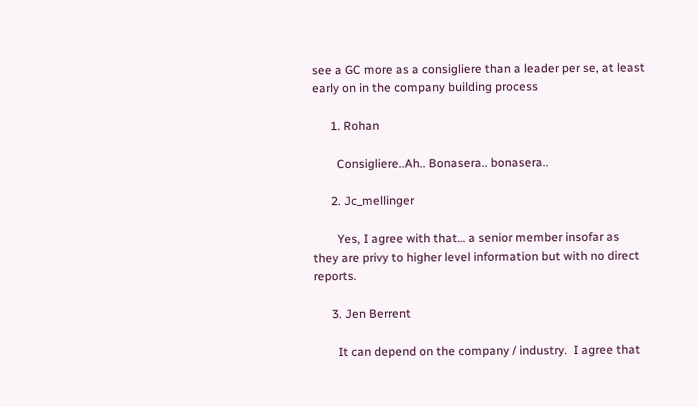see a GC more as a consigliere than a leader per se, at least early on in the company building process

      1. Rohan

        Consigliere..Ah.. Bonasera.. bonasera..

      2. Jc_mellinger

        Yes, I agree with that… a senior member insofar as they are privy to higher level information but with no direct reports.

      3. Jen Berrent

        It can depend on the company / industry.  I agree that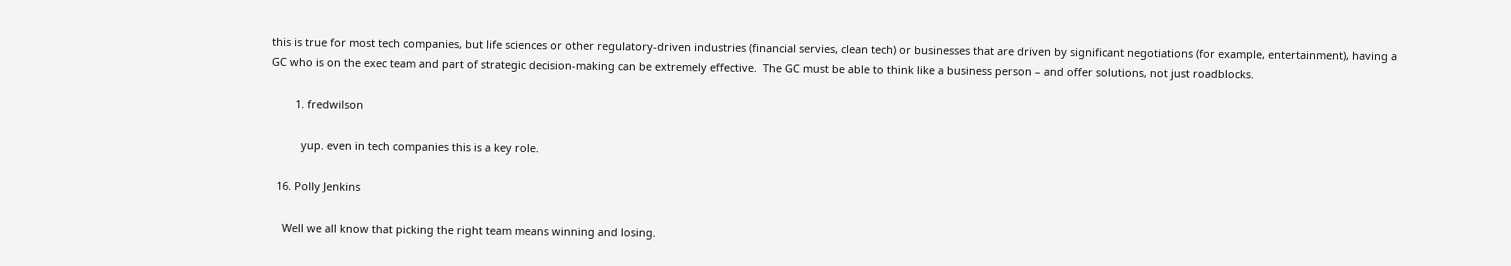this is true for most tech companies, but life sciences or other regulatory-driven industries (financial servies, clean tech) or businesses that are driven by significant negotiations (for example, entertainment), having a GC who is on the exec team and part of strategic decision-making can be extremely effective.  The GC must be able to think like a business person – and offer solutions, not just roadblocks.

        1. fredwilson

          yup. even in tech companies this is a key role.

  16. Polly Jenkins

    Well we all know that picking the right team means winning and losing.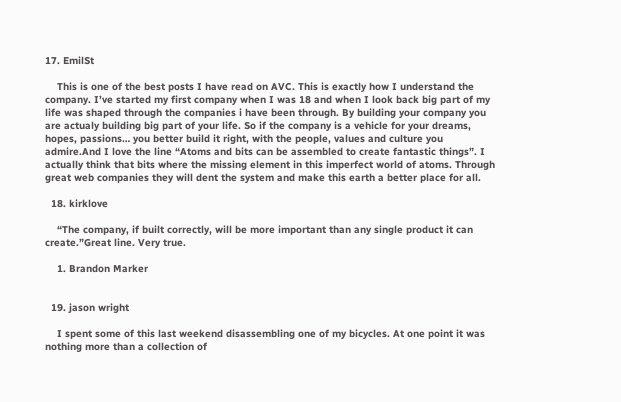17. EmilSt

    This is one of the best posts I have read on AVC. This is exactly how I understand the company. I’ve started my first company when I was 18 and when I look back big part of my life was shaped through the companies i have been through. By building your company you are actualy building big part of your life. So if the company is a vehicle for your dreams, hopes, passions… you better build it right, with the people, values and culture you admire.And I love the line “Atoms and bits can be assembled to create fantastic things”. I actually think that bits where the missing element in this imperfect world of atoms. Through great web companies they will dent the system and make this earth a better place for all.

  18. kirklove

    “The company, if built correctly, will be more important than any single product it can create.”Great line. Very true.

    1. Brandon Marker


  19. jason wright

    I spent some of this last weekend disassembling one of my bicycles. At one point it was nothing more than a collection of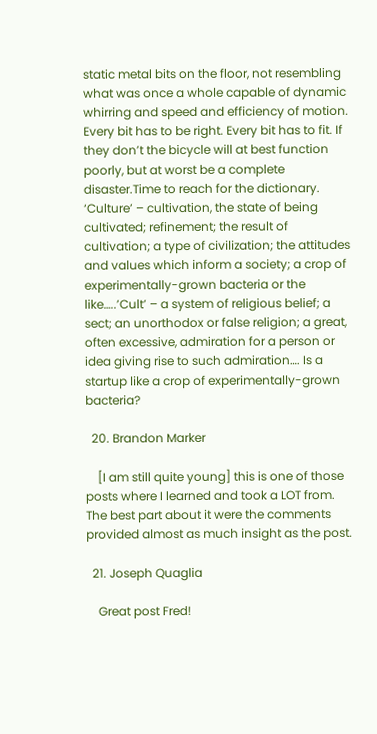static metal bits on the floor, not resembling what was once a whole capable of dynamic whirring and speed and efficiency of motion. Every bit has to be right. Every bit has to fit. If they don’t the bicycle will at best function poorly, but at worst be a complete disaster.Time to reach for the dictionary. ‘Culture’ – cultivation, the state of being cultivated; refinement; the result of cultivation; a type of civilization; the attitudes and values which inform a society; a crop of experimentally-grown bacteria or the like…..’Cult’ – a system of religious belief; a sect; an unorthodox or false religion; a great, often excessive, admiration for a person or idea giving rise to such admiration…. Is a startup like a crop of experimentally-grown bacteria?

  20. Brandon Marker

    [I am still quite young] this is one of those posts where I learned and took a LOT from. The best part about it were the comments provided almost as much insight as the post.

  21. Joseph Quaglia

    Great post Fred!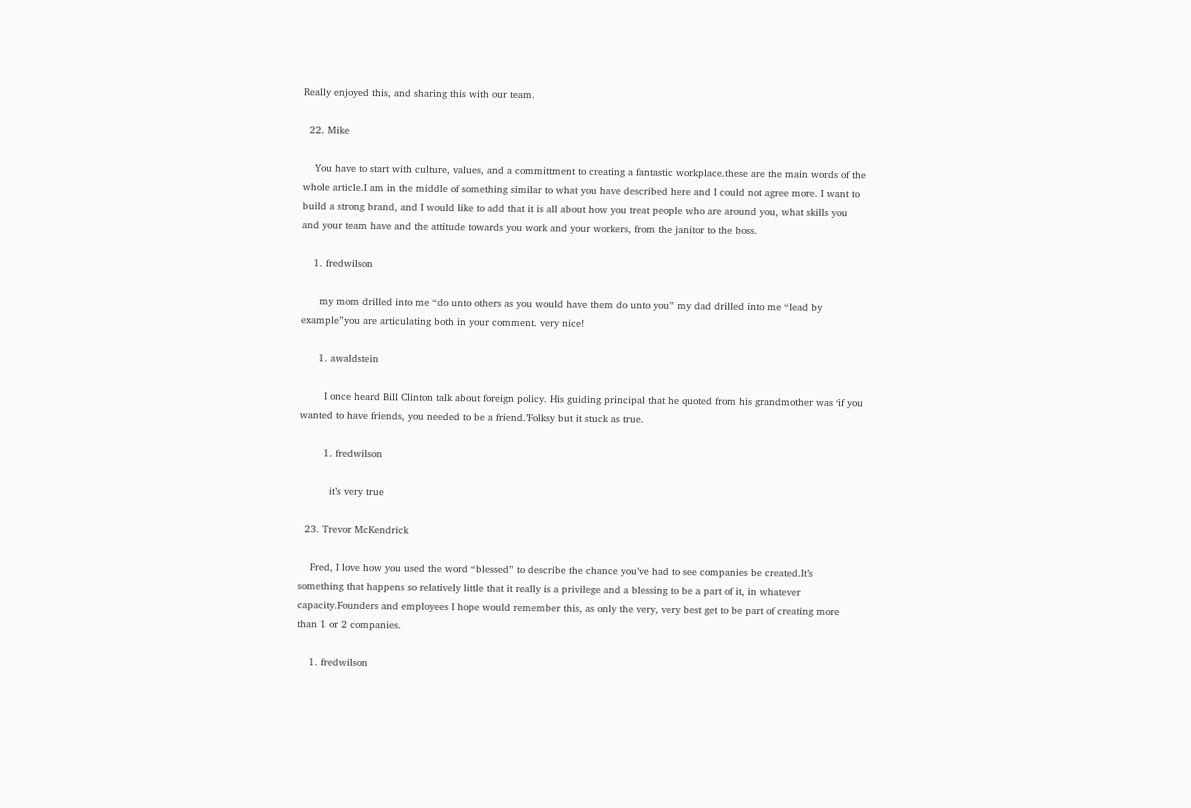Really enjoyed this, and sharing this with our team.

  22. Mike

    You have to start with culture, values, and a committment to creating a fantastic workplace.these are the main words of the whole article.I am in the middle of something similar to what you have described here and I could not agree more. I want to build a strong brand, and I would like to add that it is all about how you treat people who are around you, what skills you and your team have and the attitude towards you work and your workers, from the janitor to the boss.

    1. fredwilson

      my mom drilled into me “do unto others as you would have them do unto you” my dad drilled into me “lead by example”you are articulating both in your comment. very nice!

      1. awaldstein

        I once heard Bill Clinton talk about foreign policy. His guiding principal that he quoted from his grandmother was ‘if you wanted to have friends, you needed to be a friend.’Folksy but it stuck as true.

        1. fredwilson

          it’s very true

  23. Trevor McKendrick

    Fred, I love how you used the word “blessed” to describe the chance you’ve had to see companies be created.It’s something that happens so relatively little that it really is a privilege and a blessing to be a part of it, in whatever capacity.Founders and employees I hope would remember this, as only the very, very best get to be part of creating more than 1 or 2 companies.

    1. fredwilson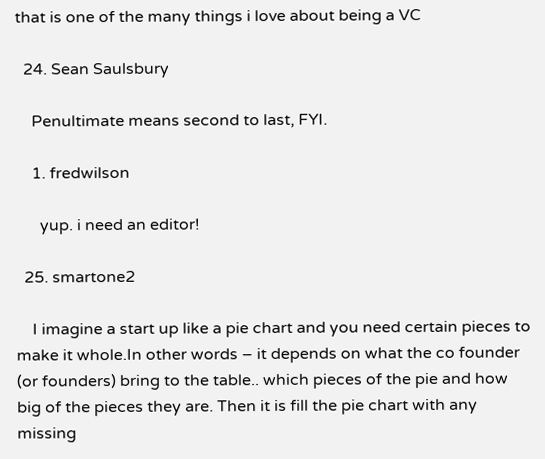that is one of the many things i love about being a VC

  24. Sean Saulsbury

    Penultimate means second to last, FYI.

    1. fredwilson

      yup. i need an editor!

  25. smartone2

    I imagine a start up like a pie chart and you need certain pieces to make it whole.In other words – it depends on what the co founder (or founders) bring to the table.. which pieces of the pie and how big of the pieces they are. Then it is fill the pie chart with any missing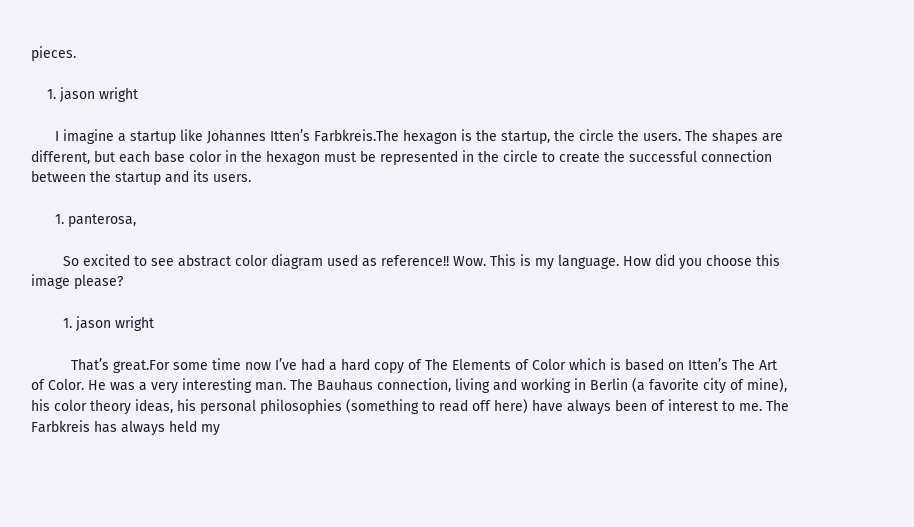pieces.

    1. jason wright

      I imagine a startup like Johannes Itten’s Farbkreis.The hexagon is the startup, the circle the users. The shapes are different, but each base color in the hexagon must be represented in the circle to create the successful connection between the startup and its users.

      1. panterosa,

        So excited to see abstract color diagram used as reference!! Wow. This is my language. How did you choose this image please?

        1. jason wright

          That’s great.For some time now I’ve had a hard copy of The Elements of Color which is based on Itten’s The Art of Color. He was a very interesting man. The Bauhaus connection, living and working in Berlin (a favorite city of mine), his color theory ideas, his personal philosophies (something to read off here) have always been of interest to me. The Farbkreis has always held my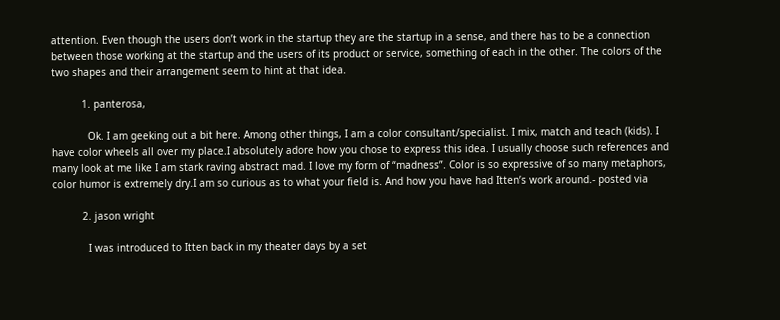attention. Even though the users don’t work in the startup they are the startup in a sense, and there has to be a connection between those working at the startup and the users of its product or service, something of each in the other. The colors of the two shapes and their arrangement seem to hint at that idea.

          1. panterosa,

            Ok. I am geeking out a bit here. Among other things, I am a color consultant/specialist. I mix, match and teach (kids). I have color wheels all over my place.I absolutely adore how you chose to express this idea. I usually choose such references and many look at me like I am stark raving abstract mad. I love my form of “madness”. Color is so expressive of so many metaphors, color humor is extremely dry.I am so curious as to what your field is. And how you have had Itten’s work around.- posted via

          2. jason wright

            I was introduced to Itten back in my theater days by a set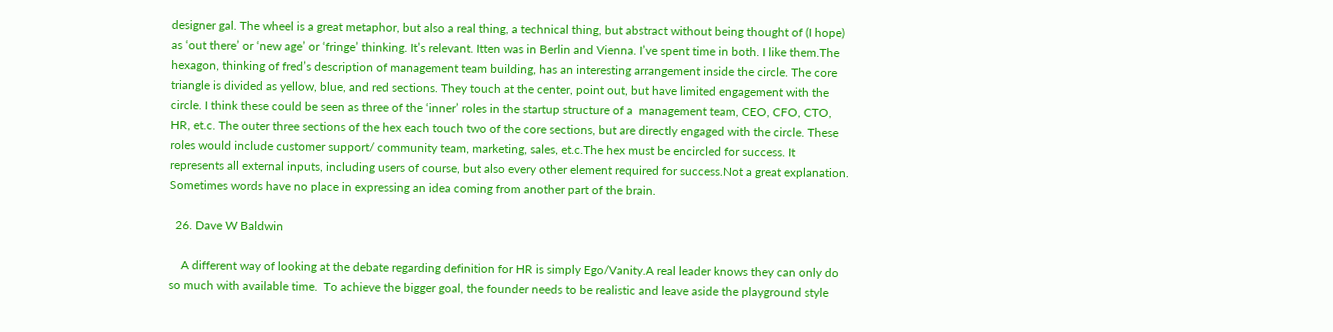designer gal. The wheel is a great metaphor, but also a real thing, a technical thing, but abstract without being thought of (I hope) as ‘out there’ or ‘new age’ or ‘fringe’ thinking. It’s relevant. Itten was in Berlin and Vienna. I’ve spent time in both. I like them.The hexagon, thinking of fred’s description of management team building, has an interesting arrangement inside the circle. The core triangle is divided as yellow, blue, and red sections. They touch at the center, point out, but have limited engagement with the circle. I think these could be seen as three of the ‘inner’ roles in the startup structure of a  management team, CEO, CFO, CTO, HR, et.c. The outer three sections of the hex each touch two of the core sections, but are directly engaged with the circle. These roles would include customer support/ community team, marketing, sales, et.c.The hex must be encircled for success. It represents all external inputs, including users of course, but also every other element required for success.Not a great explanation. Sometimes words have no place in expressing an idea coming from another part of the brain.

  26. Dave W Baldwin

    A different way of looking at the debate regarding definition for HR is simply Ego/Vanity.A real leader knows they can only do so much with available time.  To achieve the bigger goal, the founder needs to be realistic and leave aside the playground style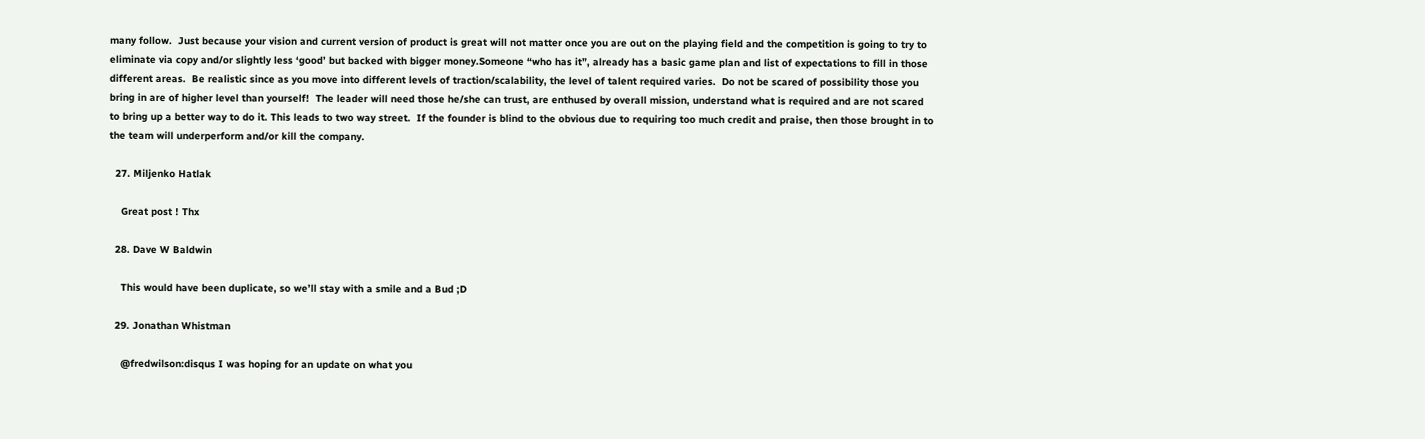many follow.  Just because your vision and current version of product is great will not matter once you are out on the playing field and the competition is going to try to eliminate via copy and/or slightly less ‘good’ but backed with bigger money.Someone “who has it”, already has a basic game plan and list of expectations to fill in those different areas.  Be realistic since as you move into different levels of traction/scalability, the level of talent required varies.  Do not be scared of possibility those you bring in are of higher level than yourself!  The leader will need those he/she can trust, are enthused by overall mission, understand what is required and are not scared to bring up a better way to do it. This leads to two way street.  If the founder is blind to the obvious due to requiring too much credit and praise, then those brought in to the team will underperform and/or kill the company.

  27. Miljenko Hatlak

    Great post ! Thx

  28. Dave W Baldwin

    This would have been duplicate, so we’ll stay with a smile and a Bud ;D

  29. Jonathan Whistman

    @fredwilson:disqus I was hoping for an update on what you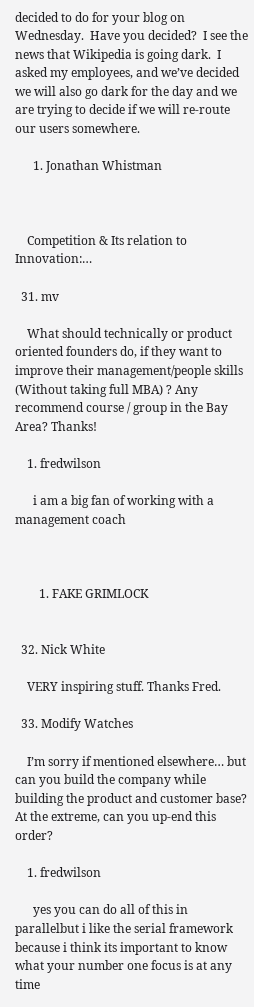decided to do for your blog on Wednesday.  Have you decided?  I see the news that Wikipedia is going dark.  I asked my employees, and we’ve decided we will also go dark for the day and we are trying to decide if we will re-route our users somewhere.

      1. Jonathan Whistman



    Competition & Its relation to Innovation:…

  31. mv

    What should technically or product oriented founders do, if they want to improve their management/people skills (Without taking full MBA) ? Any recommend course / group in the Bay Area? Thanks!

    1. fredwilson

      i am a big fan of working with a management coach



        1. FAKE GRIMLOCK


  32. Nick White

    VERY inspiring stuff. Thanks Fred.

  33. Modify Watches

    I’m sorry if mentioned elsewhere… but can you build the company while building the product and customer base? At the extreme, can you up-end this order?

    1. fredwilson

      yes you can do all of this in parallelbut i like the serial framework because i think its important to know what your number one focus is at any time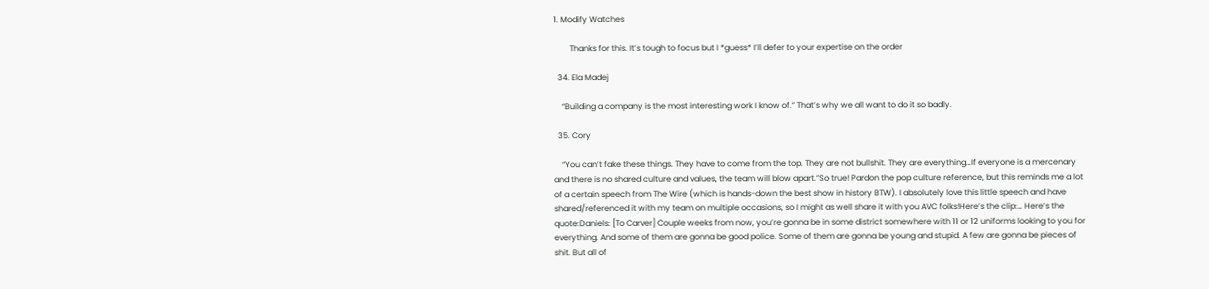1. Modify Watches

        Thanks for this. It’s tough to focus but I *guess* I’ll defer to your expertise on the order

  34. Ela Madej

    “Building a company is the most interesting work I know of.” That’s why we all want to do it so badly.

  35. Cory

    “You can’t fake these things. They have to come from the top. They are not bullshit. They are everything…If everyone is a mercenary and there is no shared culture and values, the team will blow apart.”So true! Pardon the pop culture reference, but this reminds me a lot of a certain speech from The Wire (which is hands-down the best show in history BTW). I absolutely love this little speech and have shared/referenced it with my team on multiple occasions, so I might as well share it with you AVC folks!Here’s the clip:… Here’s the quote:Daniels: [To Carver] Couple weeks from now, you’re gonna be in some district somewhere with 11 or 12 uniforms looking to you for everything. And some of them are gonna be good police. Some of them are gonna be young and stupid. A few are gonna be pieces of shit. But all of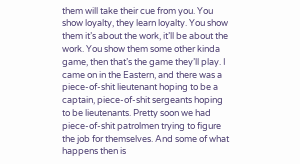them will take their cue from you. You show loyalty, they learn loyalty. You show them it’s about the work, it’ll be about the work. You show them some other kinda game, then that’s the game they’ll play. I came on in the Eastern, and there was a piece-of-shit lieutenant hoping to be a captain, piece-of-shit sergeants hoping to be lieutenants. Pretty soon we had piece-of-shit patrolmen trying to figure the job for themselves. And some of what happens then is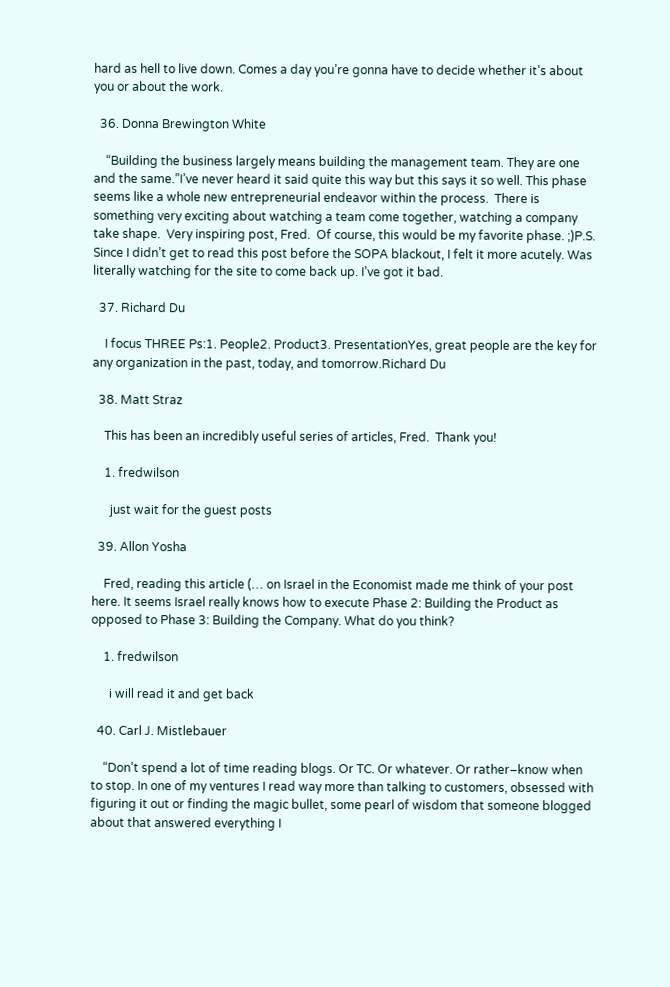hard as hell to live down. Comes a day you’re gonna have to decide whether it’s about you or about the work.

  36. Donna Brewington White

    “Building the business largely means building the management team. They are one and the same.”I’ve never heard it said quite this way but this says it so well. This phase seems like a whole new entrepreneurial endeavor within the process.  There is something very exciting about watching a team come together, watching a company take shape.  Very inspiring post, Fred.  Of course, this would be my favorite phase. ;)P.S. Since I didn’t get to read this post before the SOPA blackout, I felt it more acutely. Was literally watching for the site to come back up. I’ve got it bad.

  37. Richard Du

    I focus THREE Ps:1. People2. Product3. PresentationYes, great people are the key for any organization in the past, today, and tomorrow.Richard Du

  38. Matt Straz

    This has been an incredibly useful series of articles, Fred.  Thank you!

    1. fredwilson

      just wait for the guest posts

  39. Allon Yosha

    Fred, reading this article (… on Israel in the Economist made me think of your post here. It seems Israel really knows how to execute Phase 2: Building the Product as opposed to Phase 3: Building the Company. What do you think?

    1. fredwilson

      i will read it and get back

  40. Carl J. Mistlebauer

    “Don’t spend a lot of time reading blogs. Or TC. Or whatever. Or rather–know when to stop. In one of my ventures I read way more than talking to customers, obsessed with figuring it out or finding the magic bullet, some pearl of wisdom that someone blogged about that answered everything I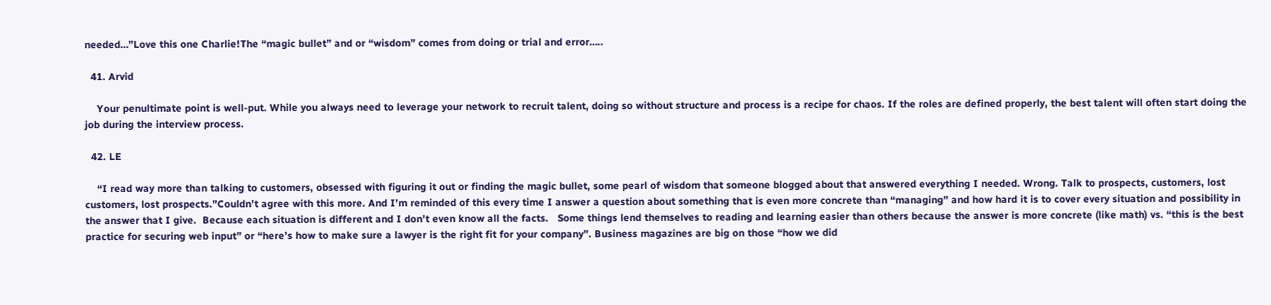needed…”Love this one Charlie!The “magic bullet” and or “wisdom” comes from doing or trial and error…..

  41. Arvid

    Your penultimate point is well-put. While you always need to leverage your network to recruit talent, doing so without structure and process is a recipe for chaos. If the roles are defined properly, the best talent will often start doing the job during the interview process.

  42. LE

    “I read way more than talking to customers, obsessed with figuring it out or finding the magic bullet, some pearl of wisdom that someone blogged about that answered everything I needed. Wrong. Talk to prospects, customers, lost customers, lost prospects.”Couldn’t agree with this more. And I’m reminded of this every time I answer a question about something that is even more concrete than “managing” and how hard it is to cover every situation and possibility in the answer that I give.  Because each situation is different and I don’t even know all the facts.   Some things lend themselves to reading and learning easier than others because the answer is more concrete (like math) vs. “this is the best practice for securing web input” or “here’s how to make sure a lawyer is the right fit for your company”. Business magazines are big on those “how we did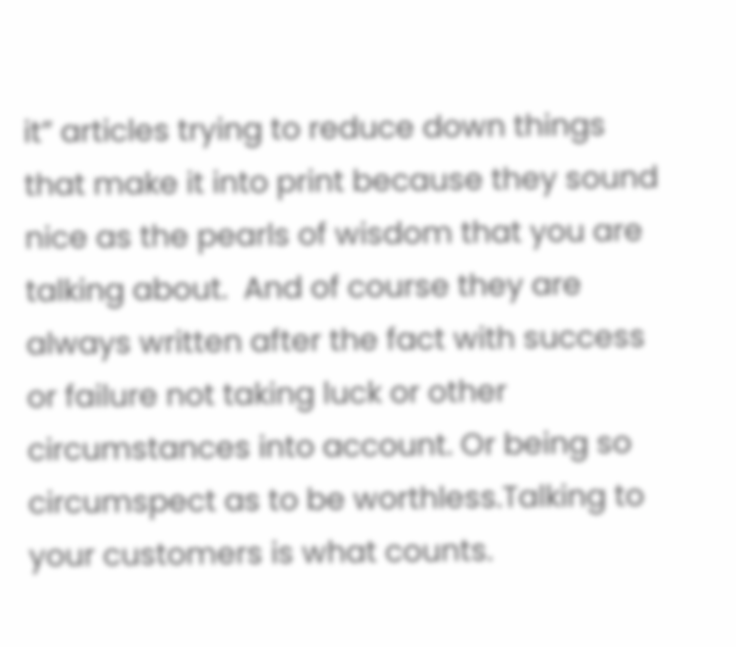it” articles trying to reduce down things that make it into print because they sound nice as the pearls of wisdom that you are talking about.  And of course they are always written after the fact with success or failure not taking luck or other circumstances into account. Or being so circumspect as to be worthless.Talking to your customers is what counts.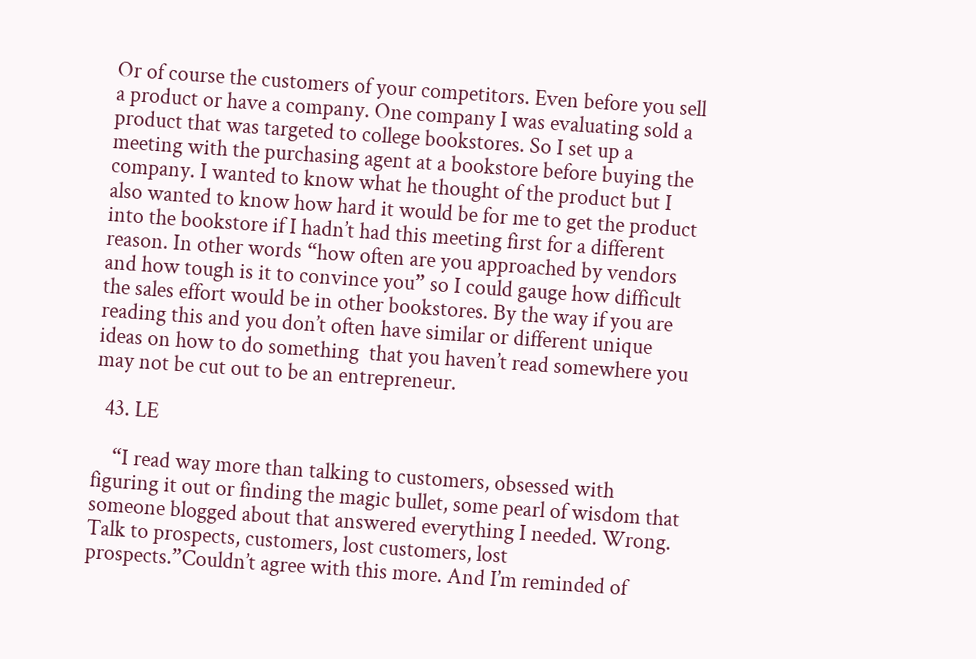Or of course the customers of your competitors. Even before you sell a product or have a company. One company I was evaluating sold a product that was targeted to college bookstores. So I set up a meeting with the purchasing agent at a bookstore before buying the company. I wanted to know what he thought of the product but I also wanted to know how hard it would be for me to get the product into the bookstore if I hadn’t had this meeting first for a different reason. In other words “how often are you approached by vendors and how tough is it to convince you” so I could gauge how difficult the sales effort would be in other bookstores. By the way if you are reading this and you don’t often have similar or different unique ideas on how to do something  that you haven’t read somewhere you may not be cut out to be an entrepreneur.

  43. LE

    “I read way more than talking to customers, obsessed with figuring it out or finding the magic bullet, some pearl of wisdom that someone blogged about that answered everything I needed. Wrong. Talk to prospects, customers, lost customers, lost prospects.”Couldn’t agree with this more. And I’m reminded of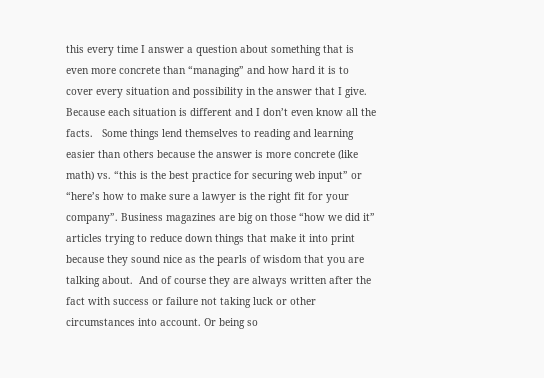this every time I answer a question about something that is even more concrete than “managing” and how hard it is to cover every situation and possibility in the answer that I give.  Because each situation is different and I don’t even know all the facts.   Some things lend themselves to reading and learning easier than others because the answer is more concrete (like math) vs. “this is the best practice for securing web input” or “here’s how to make sure a lawyer is the right fit for your company”. Business magazines are big on those “how we did it” articles trying to reduce down things that make it into print because they sound nice as the pearls of wisdom that you are talking about.  And of course they are always written after the fact with success or failure not taking luck or other circumstances into account. Or being so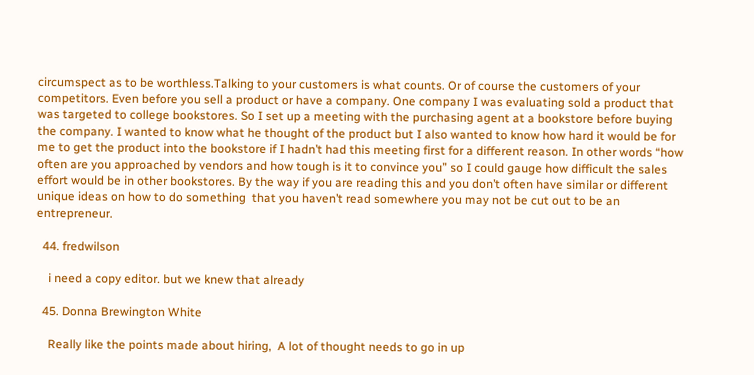circumspect as to be worthless.Talking to your customers is what counts. Or of course the customers of your competitors. Even before you sell a product or have a company. One company I was evaluating sold a product that was targeted to college bookstores. So I set up a meeting with the purchasing agent at a bookstore before buying the company. I wanted to know what he thought of the product but I also wanted to know how hard it would be for me to get the product into the bookstore if I hadn’t had this meeting first for a different reason. In other words “how often are you approached by vendors and how tough is it to convince you” so I could gauge how difficult the sales effort would be in other bookstores. By the way if you are reading this and you don’t often have similar or different unique ideas on how to do something  that you haven’t read somewhere you may not be cut out to be an entrepreneur.

  44. fredwilson

    i need a copy editor. but we knew that already

  45. Donna Brewington White

    Really like the points made about hiring,  A lot of thought needs to go in up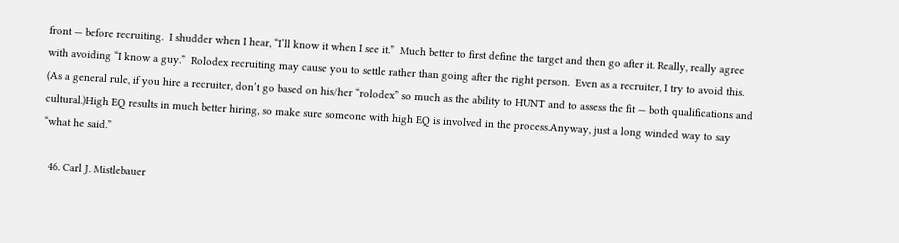front — before recruiting.  I shudder when I hear, “I’ll know it when I see it.”  Much better to first define the target and then go after it. Really, really agree with avoiding “I know a guy.”  Rolodex recruiting may cause you to settle rather than going after the right person.  Even as a recruiter, I try to avoid this.  (As a general rule, if you hire a recruiter, don’t go based on his/her “rolodex” so much as the ability to HUNT and to assess the fit — both qualifications and cultural.)High EQ results in much better hiring, so make sure someone with high EQ is involved in the process.Anyway, just a long winded way to say “what he said.”

  46. Carl J. Mistlebauer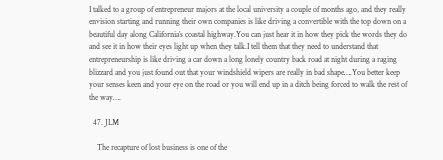I talked to a group of entrepreneur majors at the local university a couple of months ago, and they really envision starting and running their own companies is like driving a convertible with the top down on a beautiful day along California’s coastal highway.You can just hear it in how they pick the words they do and see it in how their eyes light up when they talk.I tell them that they need to understand that entrepreneurship is like driving a car down a long lonely country back road at night during a raging blizzard and you just found out that your windshield wipers are really in bad shape….You better keep your senses keen and your eye on the road or you will end up in a ditch being forced to walk the rest of the way….

  47. JLM

    The recapture of lost business is one of the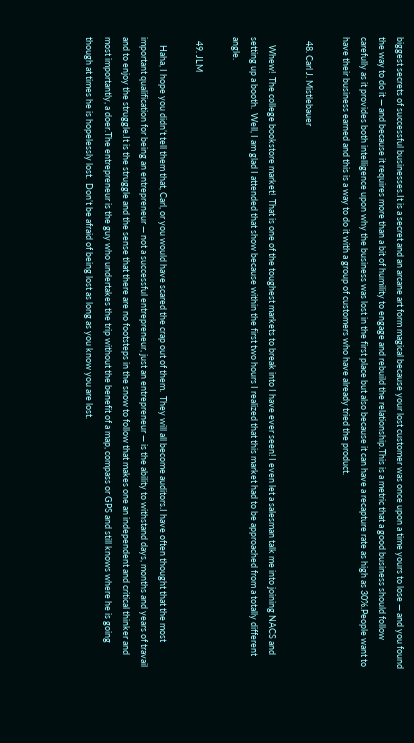biggest secrets of successful businesses.It is a secret and an arcane art form magical because your lost customer was once upon a time yours to lose — and you found the way to do it — and because it requires more than a bit of humility to engage and rebuild the relationship.This is a metric that a good business should follow carefully as it provides both intelligence upon why the business was lost in the first place but also because it can have a recapture rate as high as 30%.People want to have their business earned and this is a way to do it with a group of customers who have already tried the product.

  48. Carl J. Mistlebauer

    Whew!  The college bookstore market!  That is one of the toughest markets to break into I have ever seen! I even let a salesman talk me into joining NACS and setting up a booth.  Well, I am glad I attended that show because within the first two hours I realized that this market had to be approached from a totally different angle.

  49. JLM

    Haha, I hope you didn’t tell them that, Carl, or you would have scared the crap out of them.  They will all become auditors.I have often thought that the most important qualification for being an entrepreneur — not a successful entrepreneur, just an entrepreneur — is the ability to withstand days, months and years of travail and to enjoy the struggle.It is the struggle and the sense that there are no footsteps in the snow to follow that makes one an independent and critical thinker and most importantly, a doer.The entrepreneur is the guy who undertakes the trip without the benefit of a map, compass or GPS and still knows where he is going though at times he is hopelessly lost.  Don’t be afraid of being lost as long as you know you are lost.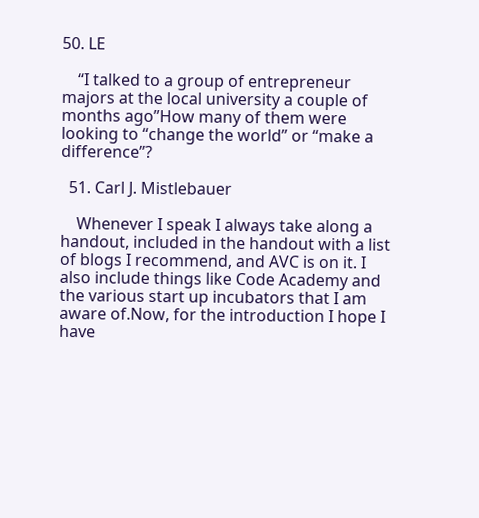50. LE

    “I talked to a group of entrepreneur majors at the local university a couple of months ago”How many of them were looking to “change the world” or “make a difference”?

  51. Carl J. Mistlebauer

    Whenever I speak I always take along a handout, included in the handout with a list of blogs I recommend, and AVC is on it. I also include things like Code Academy and the various start up incubators that I am aware of.Now, for the introduction I hope I have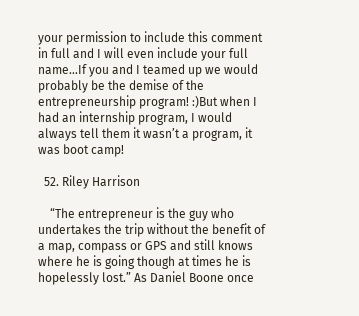your permission to include this comment in full and I will even include your full name…If you and I teamed up we would probably be the demise of the entrepreneurship program! :)But when I had an internship program, I would always tell them it wasn’t a program, it was boot camp!

  52. Riley Harrison

    “The entrepreneur is the guy who undertakes the trip without the benefit of a map, compass or GPS and still knows where he is going though at times he is hopelessly lost.” As Daniel Boone once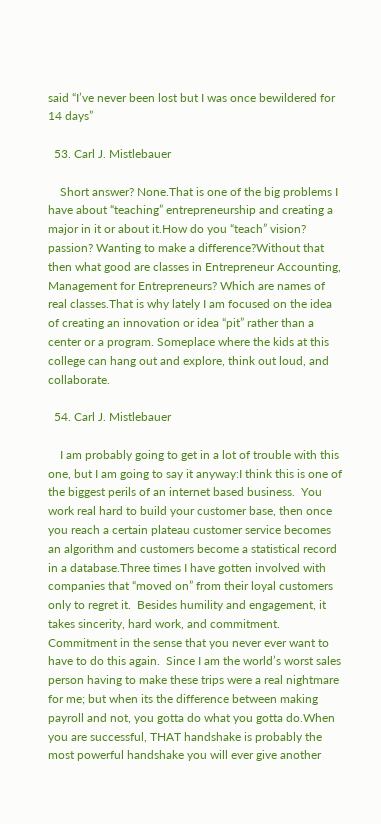said “I’ve never been lost but I was once bewildered for 14 days”

  53. Carl J. Mistlebauer

    Short answer? None.That is one of the big problems I have about “teaching” entrepreneurship and creating a major in it or about it.How do you “teach” vision? passion? Wanting to make a difference?Without that then what good are classes in Entrepreneur Accounting, Management for Entrepreneurs? Which are names of real classes.That is why lately I am focused on the idea of creating an innovation or idea “pit” rather than a center or a program. Someplace where the kids at this college can hang out and explore, think out loud, and collaborate.

  54. Carl J. Mistlebauer

    I am probably going to get in a lot of trouble with this one, but I am going to say it anyway:I think this is one of the biggest perils of an internet based business.  You work real hard to build your customer base, then once you reach a certain plateau customer service becomes an algorithm and customers become a statistical record in a database.Three times I have gotten involved with companies that “moved on” from their loyal customers only to regret it.  Besides humility and engagement, it takes sincerity, hard work, and commitment.  Commitment in the sense that you never ever want to have to do this again.  Since I am the world’s worst sales person having to make these trips were a real nightmare for me; but when its the difference between making payroll and not, you gotta do what you gotta do.When you are successful, THAT handshake is probably the most powerful handshake you will ever give another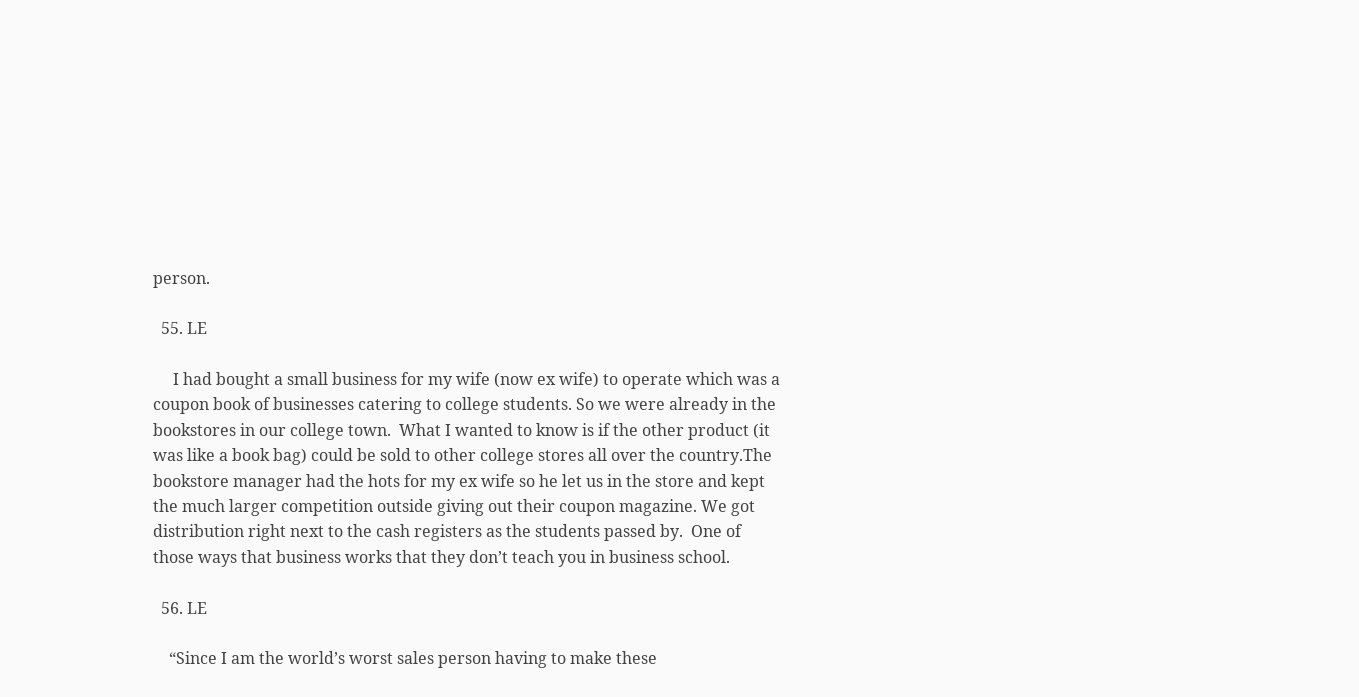person.

  55. LE

     I had bought a small business for my wife (now ex wife) to operate which was a coupon book of businesses catering to college students. So we were already in the bookstores in our college town.  What I wanted to know is if the other product (it was like a book bag) could be sold to other college stores all over the country.The bookstore manager had the hots for my ex wife so he let us in the store and kept the much larger competition outside giving out their coupon magazine. We got distribution right next to the cash registers as the students passed by.  One of those ways that business works that they don’t teach you in business school.

  56. LE

    “Since I am the world’s worst sales person having to make these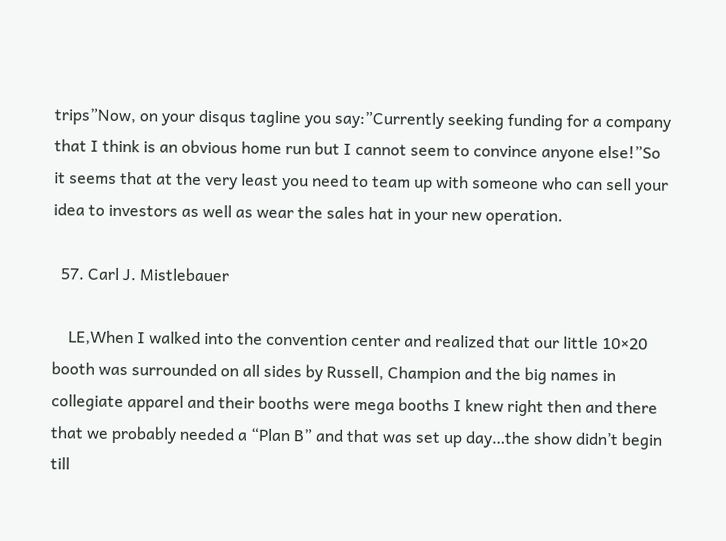trips”Now, on your disqus tagline you say:”Currently seeking funding for a company that I think is an obvious home run but I cannot seem to convince anyone else!”So it seems that at the very least you need to team up with someone who can sell your idea to investors as well as wear the sales hat in your new operation.

  57. Carl J. Mistlebauer

    LE,When I walked into the convention center and realized that our little 10×20 booth was surrounded on all sides by Russell, Champion and the big names in collegiate apparel and their booths were mega booths I knew right then and there that we probably needed a “Plan B” and that was set up day…the show didn’t begin till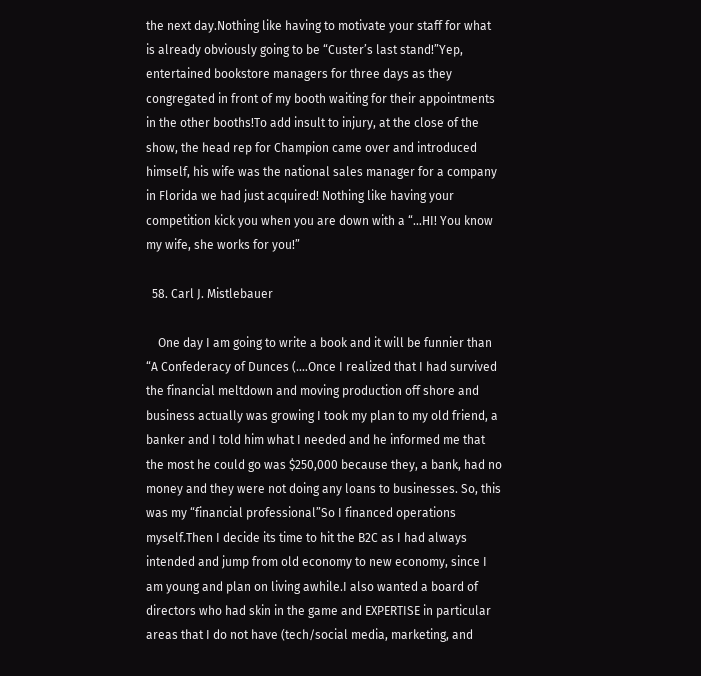the next day.Nothing like having to motivate your staff for what is already obviously going to be “Custer’s last stand!”Yep, entertained bookstore managers for three days as they congregated in front of my booth waiting for their appointments in the other booths!To add insult to injury, at the close of the show, the head rep for Champion came over and introduced himself, his wife was the national sales manager for a company in Florida we had just acquired! Nothing like having your competition kick you when you are down with a “…HI! You know my wife, she works for you!”

  58. Carl J. Mistlebauer

    One day I am going to write a book and it will be funnier than “A Confederacy of Dunces (.…Once I realized that I had survived the financial meltdown and moving production off shore and business actually was growing I took my plan to my old friend, a banker and I told him what I needed and he informed me that the most he could go was $250,000 because they, a bank, had no money and they were not doing any loans to businesses. So, this was my “financial professional”So I financed operations myself.Then I decide its time to hit the B2C as I had always intended and jump from old economy to new economy, since I am young and plan on living awhile.I also wanted a board of directors who had skin in the game and EXPERTISE in particular areas that I do not have (tech/social media, marketing, and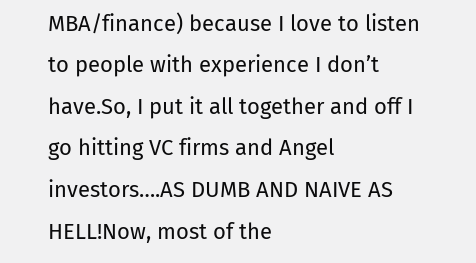MBA/finance) because I love to listen to people with experience I don’t have.So, I put it all together and off I go hitting VC firms and Angel investors….AS DUMB AND NAIVE AS HELL!Now, most of the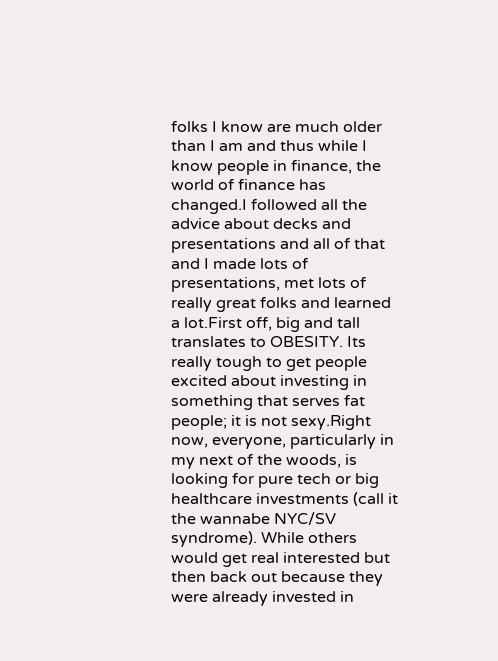folks I know are much older than I am and thus while I know people in finance, the world of finance has changed.I followed all the advice about decks and presentations and all of that and I made lots of presentations, met lots of really great folks and learned a lot.First off, big and tall translates to OBESITY. Its really tough to get people excited about investing in something that serves fat people; it is not sexy.Right now, everyone, particularly in my next of the woods, is looking for pure tech or big healthcare investments (call it the wannabe NYC/SV syndrome). While others would get real interested but then back out because they were already invested in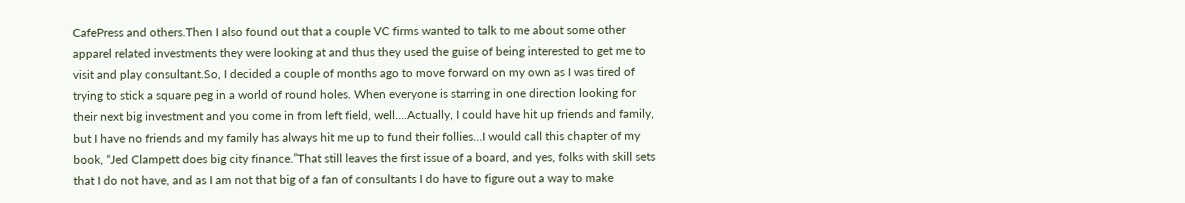CafePress and others.Then I also found out that a couple VC firms wanted to talk to me about some other apparel related investments they were looking at and thus they used the guise of being interested to get me to visit and play consultant.So, I decided a couple of months ago to move forward on my own as I was tired of trying to stick a square peg in a world of round holes. When everyone is starring in one direction looking for their next big investment and you come in from left field, well….Actually, I could have hit up friends and family, but I have no friends and my family has always hit me up to fund their follies…I would call this chapter of my book, “Jed Clampett does big city finance.”That still leaves the first issue of a board, and yes, folks with skill sets that I do not have, and as I am not that big of a fan of consultants I do have to figure out a way to make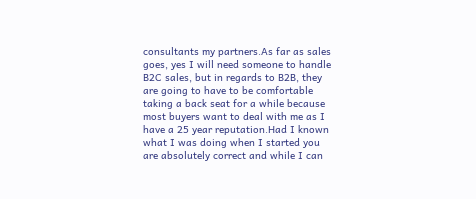consultants my partners.As far as sales goes, yes I will need someone to handle B2C sales, but in regards to B2B, they are going to have to be comfortable taking a back seat for a while because most buyers want to deal with me as I have a 25 year reputation.Had I known what I was doing when I started you are absolutely correct and while I can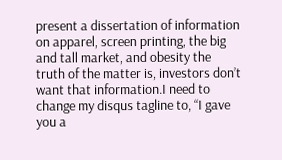present a dissertation of information on apparel, screen printing, the big and tall market, and obesity the truth of the matter is, investors don’t want that information.I need to change my disqus tagline to, “I gave you a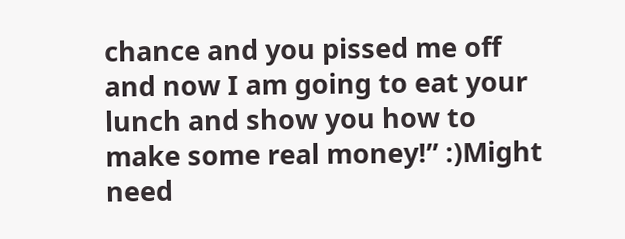chance and you pissed me off and now I am going to eat your lunch and show you how to make some real money!” :)Might need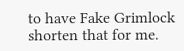to have Fake Grimlock shorten that for me.